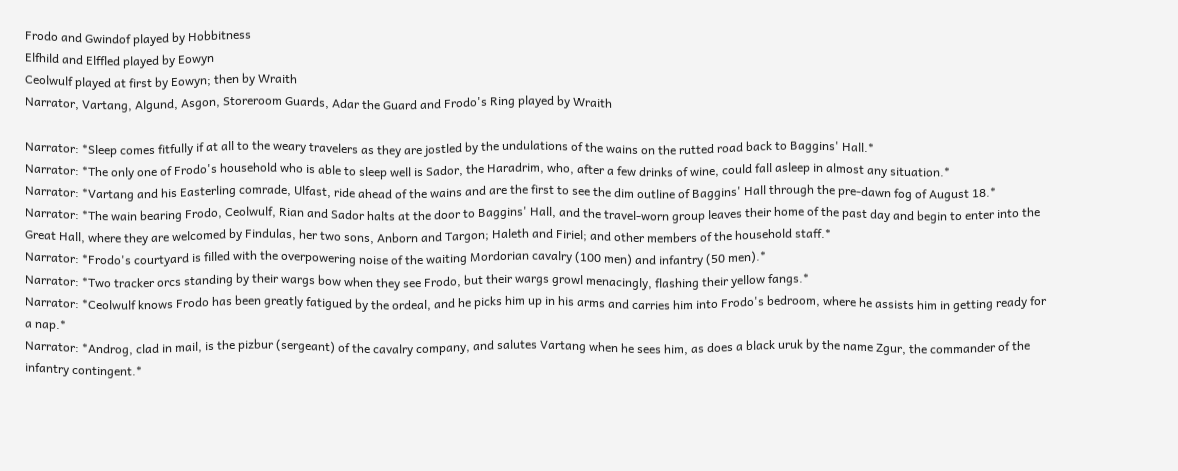Frodo and Gwindof played by Hobbitness
Elfhild and Elffled played by Eowyn
Ceolwulf played at first by Eowyn; then by Wraith
Narrator, Vartang, Algund, Asgon, Storeroom Guards, Adar the Guard and Frodo's Ring played by Wraith

Narrator: *Sleep comes fitfully if at all to the weary travelers as they are jostled by the undulations of the wains on the rutted road back to Baggins' Hall.*
Narrator: *The only one of Frodo's household who is able to sleep well is Sador, the Haradrim, who, after a few drinks of wine, could fall asleep in almost any situation.*
Narrator: *Vartang and his Easterling comrade, Ulfast, ride ahead of the wains and are the first to see the dim outline of Baggins' Hall through the pre-dawn fog of August 18.*
Narrator: *The wain bearing Frodo, Ceolwulf, Rian and Sador halts at the door to Baggins' Hall, and the travel-worn group leaves their home of the past day and begin to enter into the Great Hall, where they are welcomed by Findulas, her two sons, Anborn and Targon; Haleth and Firiel; and other members of the household staff.*
Narrator: *Frodo's courtyard is filled with the overpowering noise of the waiting Mordorian cavalry (100 men) and infantry (50 men).*
Narrator: *Two tracker orcs standing by their wargs bow when they see Frodo, but their wargs growl menacingly, flashing their yellow fangs.*
Narrator: *Ceolwulf knows Frodo has been greatly fatigued by the ordeal, and he picks him up in his arms and carries him into Frodo's bedroom, where he assists him in getting ready for a nap.*
Narrator: *Androg, clad in mail, is the pizbur (sergeant) of the cavalry company, and salutes Vartang when he sees him, as does a black uruk by the name Zgur, the commander of the infantry contingent.*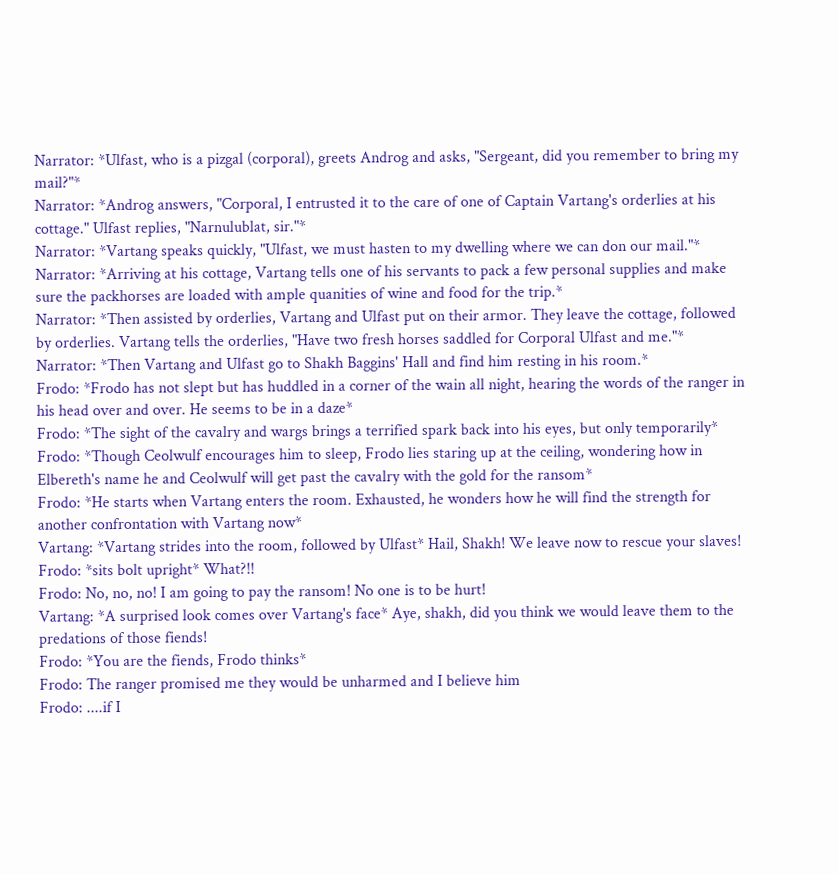Narrator: *Ulfast, who is a pizgal (corporal), greets Androg and asks, "Sergeant, did you remember to bring my mail?"*
Narrator: *Androg answers, "Corporal, I entrusted it to the care of one of Captain Vartang's orderlies at his cottage." Ulfast replies, "Narnulublat, sir."*
Narrator: *Vartang speaks quickly, "Ulfast, we must hasten to my dwelling where we can don our mail."*
Narrator: *Arriving at his cottage, Vartang tells one of his servants to pack a few personal supplies and make sure the packhorses are loaded with ample quanities of wine and food for the trip.*
Narrator: *Then assisted by orderlies, Vartang and Ulfast put on their armor. They leave the cottage, followed by orderlies. Vartang tells the orderlies, "Have two fresh horses saddled for Corporal Ulfast and me."*
Narrator: *Then Vartang and Ulfast go to Shakh Baggins' Hall and find him resting in his room.*
Frodo: *Frodo has not slept but has huddled in a corner of the wain all night, hearing the words of the ranger in his head over and over. He seems to be in a daze*
Frodo: *The sight of the cavalry and wargs brings a terrified spark back into his eyes, but only temporarily*
Frodo: *Though Ceolwulf encourages him to sleep, Frodo lies staring up at the ceiling, wondering how in Elbereth's name he and Ceolwulf will get past the cavalry with the gold for the ransom*
Frodo: *He starts when Vartang enters the room. Exhausted, he wonders how he will find the strength for another confrontation with Vartang now*
Vartang: *Vartang strides into the room, followed by Ulfast* Hail, Shakh! We leave now to rescue your slaves!
Frodo: *sits bolt upright* What?!!
Frodo: No, no, no! I am going to pay the ransom! No one is to be hurt!
Vartang: *A surprised look comes over Vartang's face* Aye, shakh, did you think we would leave them to the predations of those fiends!
Frodo: *You are the fiends, Frodo thinks*
Frodo: The ranger promised me they would be unharmed and I believe him
Frodo: ....if I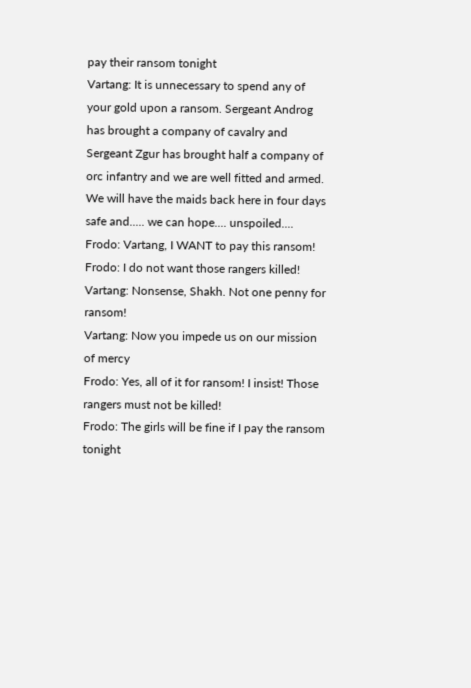pay their ransom tonight
Vartang: It is unnecessary to spend any of your gold upon a ransom. Sergeant Androg has brought a company of cavalry and Sergeant Zgur has brought half a company of orc infantry and we are well fitted and armed. We will have the maids back here in four days safe and..... we can hope.... unspoiled....
Frodo: Vartang, I WANT to pay this ransom!
Frodo: I do not want those rangers killed!
Vartang: Nonsense, Shakh. Not one penny for ransom!
Vartang: Now you impede us on our mission of mercy
Frodo: Yes, all of it for ransom! I insist! Those rangers must not be killed!
Frodo: The girls will be fine if I pay the ransom tonight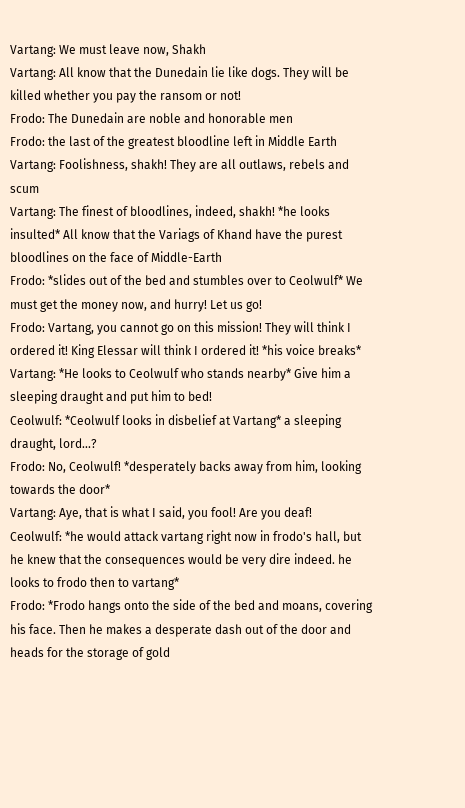Vartang: We must leave now, Shakh
Vartang: All know that the Dunedain lie like dogs. They will be killed whether you pay the ransom or not!
Frodo: The Dunedain are noble and honorable men
Frodo: the last of the greatest bloodline left in Middle Earth
Vartang: Foolishness, shakh! They are all outlaws, rebels and scum
Vartang: The finest of bloodlines, indeed, shakh! *he looks insulted* All know that the Variags of Khand have the purest bloodlines on the face of Middle-Earth
Frodo: *slides out of the bed and stumbles over to Ceolwulf* We must get the money now, and hurry! Let us go!
Frodo: Vartang, you cannot go on this mission! They will think I ordered it! King Elessar will think I ordered it! *his voice breaks*
Vartang: *He looks to Ceolwulf who stands nearby* Give him a sleeping draught and put him to bed!
Ceolwulf: *Ceolwulf looks in disbelief at Vartang* a sleeping draught, lord...?
Frodo: No, Ceolwulf! *desperately backs away from him, looking towards the door*
Vartang: Aye, that is what I said, you fool! Are you deaf!
Ceolwulf: *he would attack vartang right now in frodo's hall, but he knew that the consequences would be very dire indeed. he looks to frodo then to vartang*
Frodo: *Frodo hangs onto the side of the bed and moans, covering his face. Then he makes a desperate dash out of the door and heads for the storage of gold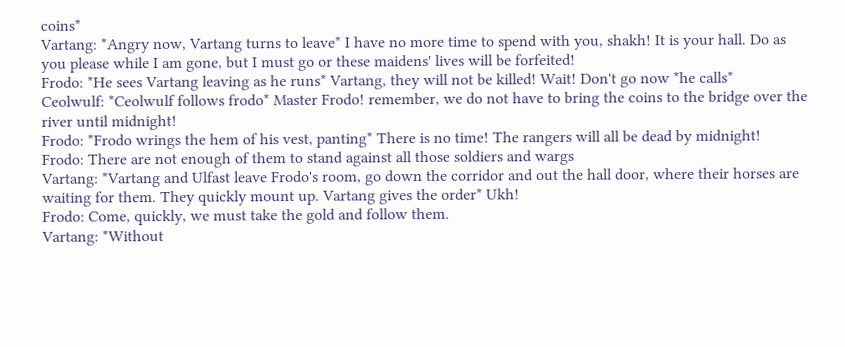coins*
Vartang: *Angry now, Vartang turns to leave* I have no more time to spend with you, shakh! It is your hall. Do as you please while I am gone, but I must go or these maidens' lives will be forfeited!
Frodo: *He sees Vartang leaving as he runs* Vartang, they will not be killed! Wait! Don't go now *he calls*
Ceolwulf: *Ceolwulf follows frodo* Master Frodo! remember, we do not have to bring the coins to the bridge over the river until midnight!
Frodo: *Frodo wrings the hem of his vest, panting* There is no time! The rangers will all be dead by midnight!
Frodo: There are not enough of them to stand against all those soldiers and wargs
Vartang: *Vartang and Ulfast leave Frodo's room, go down the corridor and out the hall door, where their horses are waiting for them. They quickly mount up. Vartang gives the order* Ukh!
Frodo: Come, quickly, we must take the gold and follow them.
Vartang: *Without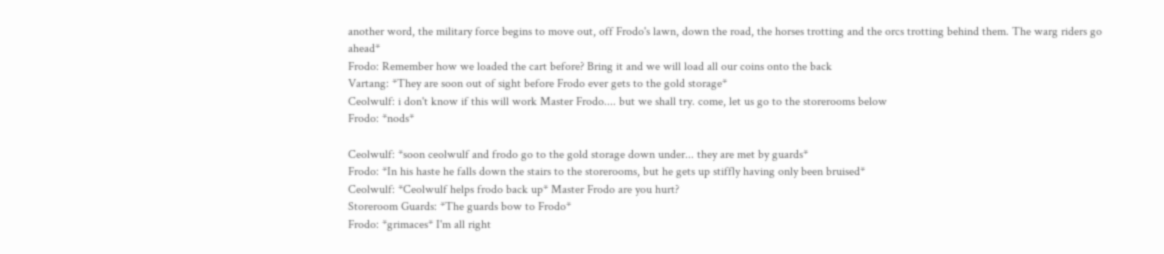another word, the military force begins to move out, off Frodo's lawn, down the road, the horses trotting and the orcs trotting behind them. The warg riders go ahead*
Frodo: Remember how we loaded the cart before? Bring it and we will load all our coins onto the back
Vartang: *They are soon out of sight before Frodo ever gets to the gold storage*
Ceolwulf: i don't know if this will work Master Frodo.... but we shall try. come, let us go to the storerooms below
Frodo: *nods*

Ceolwulf: *soon ceolwulf and frodo go to the gold storage down under... they are met by guards*
Frodo: *In his haste he falls down the stairs to the storerooms, but he gets up stiffly having only been bruised*
Ceolwulf: *Ceolwulf helps frodo back up* Master Frodo are you hurt?
Storeroom Guards: *The guards bow to Frodo*
Frodo: *grimaces* I'm all right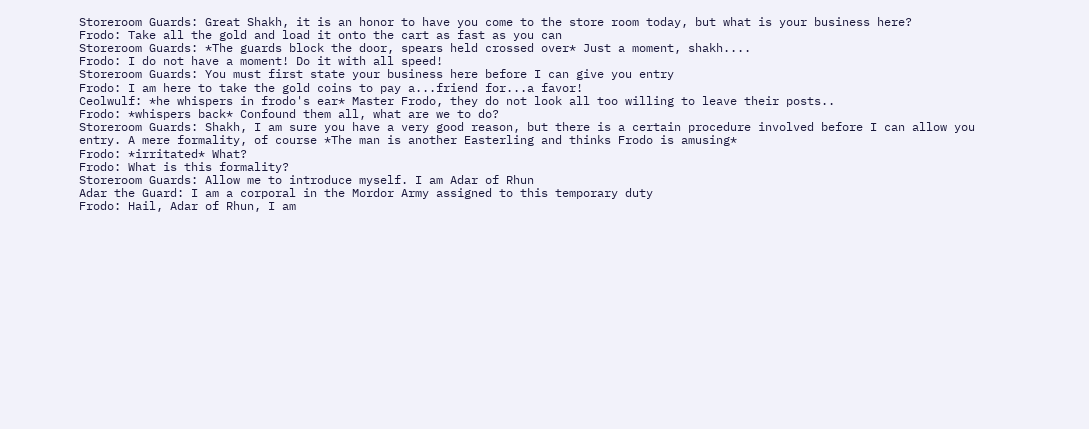Storeroom Guards: Great Shakh, it is an honor to have you come to the store room today, but what is your business here?
Frodo: Take all the gold and load it onto the cart as fast as you can
Storeroom Guards: *The guards block the door, spears held crossed over* Just a moment, shakh....
Frodo: I do not have a moment! Do it with all speed!
Storeroom Guards: You must first state your business here before I can give you entry
Frodo: I am here to take the gold coins to pay a...friend for...a favor!
Ceolwulf: *he whispers in frodo's ear* Master Frodo, they do not look all too willing to leave their posts..
Frodo: *whispers back* Confound them all, what are we to do?
Storeroom Guards: Shakh, I am sure you have a very good reason, but there is a certain procedure involved before I can allow you entry. A mere formality, of course *The man is another Easterling and thinks Frodo is amusing*
Frodo: *irritated* What?
Frodo: What is this formality?
Storeroom Guards: Allow me to introduce myself. I am Adar of Rhun
Adar the Guard: I am a corporal in the Mordor Army assigned to this temporary duty
Frodo: Hail, Adar of Rhun, I am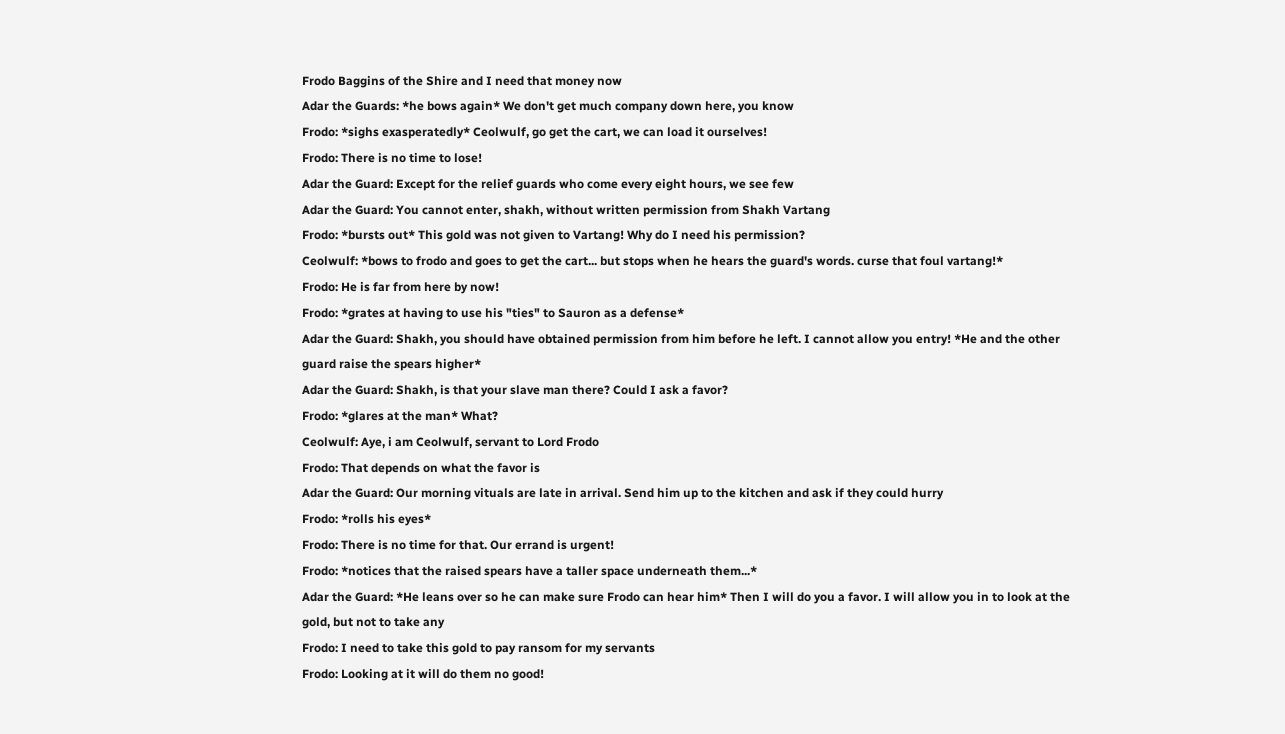Frodo Baggins of the Shire and I need that money now
Adar the Guards: *he bows again* We don't get much company down here, you know
Frodo: *sighs exasperatedly* Ceolwulf, go get the cart, we can load it ourselves!
Frodo: There is no time to lose!
Adar the Guard: Except for the relief guards who come every eight hours, we see few
Adar the Guard: You cannot enter, shakh, without written permission from Shakh Vartang
Frodo: *bursts out* This gold was not given to Vartang! Why do I need his permission?
Ceolwulf: *bows to frodo and goes to get the cart... but stops when he hears the guard's words. curse that foul vartang!*
Frodo: He is far from here by now!
Frodo: *grates at having to use his "ties" to Sauron as a defense*
Adar the Guard: Shakh, you should have obtained permission from him before he left. I cannot allow you entry! *He and the other guard raise the spears higher*
Adar the Guard: Shakh, is that your slave man there? Could I ask a favor?
Frodo: *glares at the man* What?
Ceolwulf: Aye, i am Ceolwulf, servant to Lord Frodo
Frodo: That depends on what the favor is
Adar the Guard: Our morning vituals are late in arrival. Send him up to the kitchen and ask if they could hurry
Frodo: *rolls his eyes*
Frodo: There is no time for that. Our errand is urgent!
Frodo: *notices that the raised spears have a taller space underneath them...*
Adar the Guard: *He leans over so he can make sure Frodo can hear him* Then I will do you a favor. I will allow you in to look at the gold, but not to take any
Frodo: I need to take this gold to pay ransom for my servants
Frodo: Looking at it will do them no good!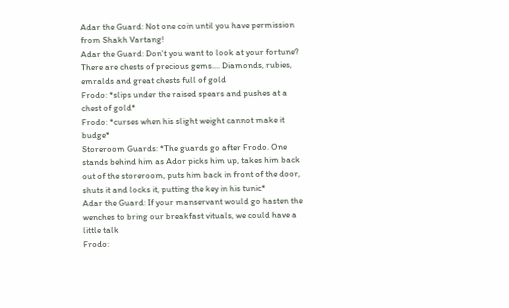Adar the Guard: Not one coin until you have permission from Shakh Vartang!
Adar the Guard: Don't you want to look at your fortune? There are chests of precious gems.... Diamonds, rubies, emralds and great chests full of gold
Frodo: *slips under the raised spears and pushes at a chest of gold*
Frodo: *curses when his slight weight cannot make it budge*
Storeroom Guards: *The guards go after Frodo. One stands behind him as Ador picks him up, takes him back out of the storeroom, puts him back in front of the door, shuts it and locks it, putting the key in his tunic*
Adar the Guard: If your manservant would go hasten the wenches to bring our breakfast vituals, we could have a little talk
Frodo: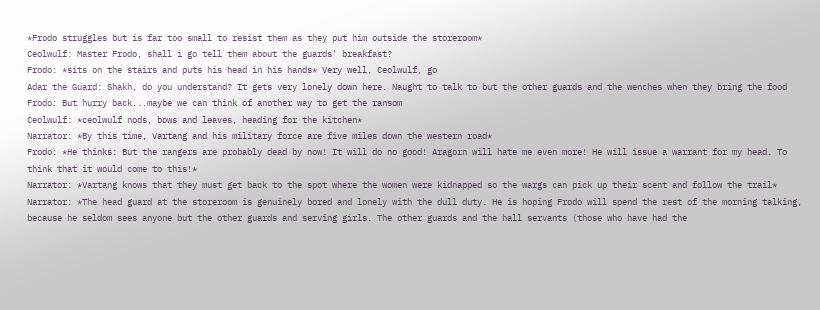*Frodo struggles but is far too small to resist them as they put him outside the storeroom*
Ceolwulf: Master Frodo, shall i go tell them about the guards' breakfast?
Frodo: *sits on the stairs and puts his head in his hands* Very well, Ceolwulf, go
Adar the Guard: Shakh, do you understand? It gets very lonely down here. Naught to talk to but the other guards and the wenches when they bring the food
Frodo: But hurry back...maybe we can think of another way to get the ransom
Ceolwulf: *ceolwulf nods, bows and leaves, heading for the kitchen*
Narrator: *By this time, Vartang and his military force are five miles down the western road*
Frodo: *He thinks: But the rangers are probably dead by now! It will do no good! Aragorn will hate me even more! He will issue a warrant for my head. To think that it would come to this!*
Narrator: *Vartang knows that they must get back to the spot where the women were kidnapped so the wargs can pick up their scent and follow the trail*
Narrator: *The head guard at the storeroom is genuinely bored and lonely with the dull duty. He is hoping Frodo will spend the rest of the morning talking, because he seldom sees anyone but the other guards and serving girls. The other guards and the hall servants (those who have had the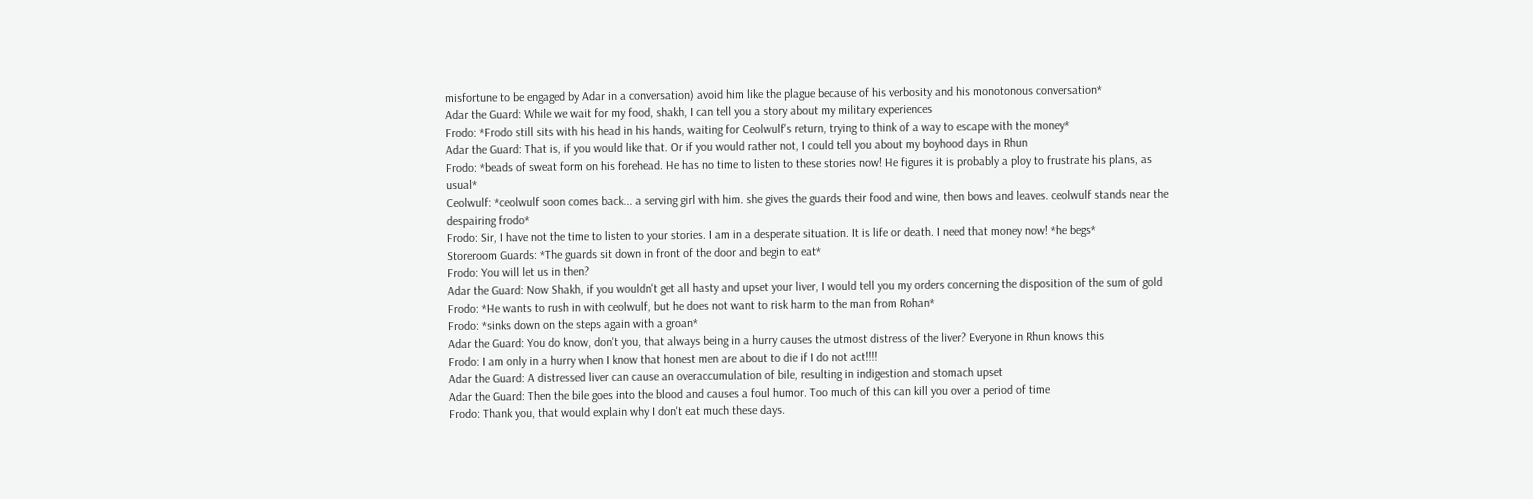misfortune to be engaged by Adar in a conversation) avoid him like the plague because of his verbosity and his monotonous conversation*
Adar the Guard: While we wait for my food, shakh, I can tell you a story about my military experiences
Frodo: *Frodo still sits with his head in his hands, waiting for Ceolwulf's return, trying to think of a way to escape with the money*
Adar the Guard: That is, if you would like that. Or if you would rather not, I could tell you about my boyhood days in Rhun
Frodo: *beads of sweat form on his forehead. He has no time to listen to these stories now! He figures it is probably a ploy to frustrate his plans, as usual*
Ceolwulf: *ceolwulf soon comes back... a serving girl with him. she gives the guards their food and wine, then bows and leaves. ceolwulf stands near the despairing frodo*
Frodo: Sir, I have not the time to listen to your stories. I am in a desperate situation. It is life or death. I need that money now! *he begs*
Storeroom Guards: *The guards sit down in front of the door and begin to eat*
Frodo: You will let us in then?
Adar the Guard: Now Shakh, if you wouldn't get all hasty and upset your liver, I would tell you my orders concerning the disposition of the sum of gold
Frodo: *He wants to rush in with ceolwulf, but he does not want to risk harm to the man from Rohan*
Frodo: *sinks down on the steps again with a groan*
Adar the Guard: You do know, don't you, that always being in a hurry causes the utmost distress of the liver? Everyone in Rhun knows this
Frodo: I am only in a hurry when I know that honest men are about to die if I do not act!!!!
Adar the Guard: A distressed liver can cause an overaccumulation of bile, resulting in indigestion and stomach upset
Adar the Guard: Then the bile goes into the blood and causes a foul humor. Too much of this can kill you over a period of time
Frodo: Thank you, that would explain why I don't eat much these days.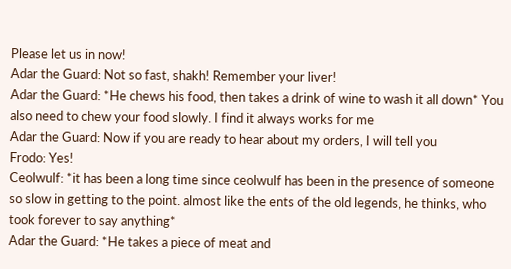Please let us in now!
Adar the Guard: Not so fast, shakh! Remember your liver!
Adar the Guard: *He chews his food, then takes a drink of wine to wash it all down* You also need to chew your food slowly. I find it always works for me
Adar the Guard: Now if you are ready to hear about my orders, I will tell you
Frodo: Yes!
Ceolwulf: *it has been a long time since ceolwulf has been in the presence of someone so slow in getting to the point. almost like the ents of the old legends, he thinks, who took forever to say anything*
Adar the Guard: *He takes a piece of meat and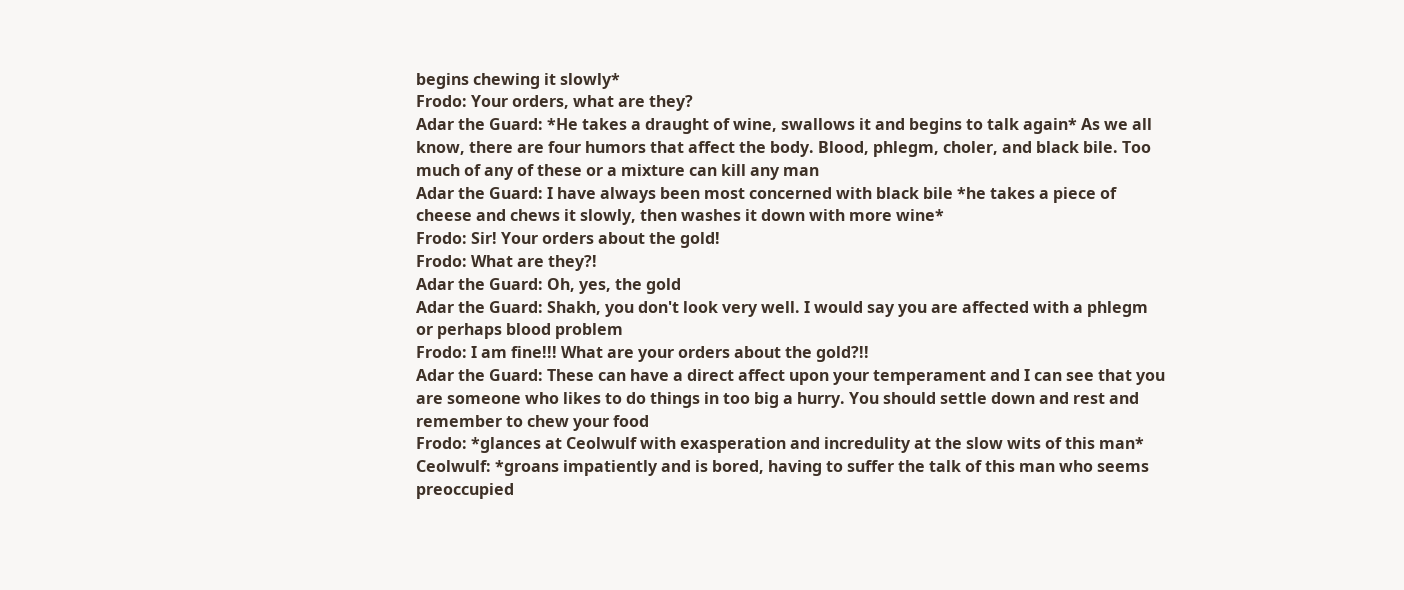begins chewing it slowly*
Frodo: Your orders, what are they?
Adar the Guard: *He takes a draught of wine, swallows it and begins to talk again* As we all know, there are four humors that affect the body. Blood, phlegm, choler, and black bile. Too much of any of these or a mixture can kill any man
Adar the Guard: I have always been most concerned with black bile *he takes a piece of cheese and chews it slowly, then washes it down with more wine*
Frodo: Sir! Your orders about the gold!
Frodo: What are they?!
Adar the Guard: Oh, yes, the gold
Adar the Guard: Shakh, you don't look very well. I would say you are affected with a phlegm or perhaps blood problem
Frodo: I am fine!!! What are your orders about the gold?!!
Adar the Guard: These can have a direct affect upon your temperament and I can see that you are someone who likes to do things in too big a hurry. You should settle down and rest and remember to chew your food
Frodo: *glances at Ceolwulf with exasperation and incredulity at the slow wits of this man*
Ceolwulf: *groans impatiently and is bored, having to suffer the talk of this man who seems preoccupied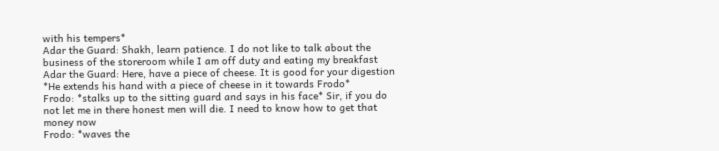with his tempers*
Adar the Guard: Shakh, learn patience. I do not like to talk about the business of the storeroom while I am off duty and eating my breakfast
Adar the Guard: Here, have a piece of cheese. It is good for your digestion *He extends his hand with a piece of cheese in it towards Frodo*
Frodo: *stalks up to the sitting guard and says in his face* Sir, if you do not let me in there honest men will die. I need to know how to get that money now
Frodo: *waves the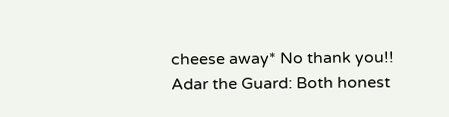cheese away* No thank you!!
Adar the Guard: Both honest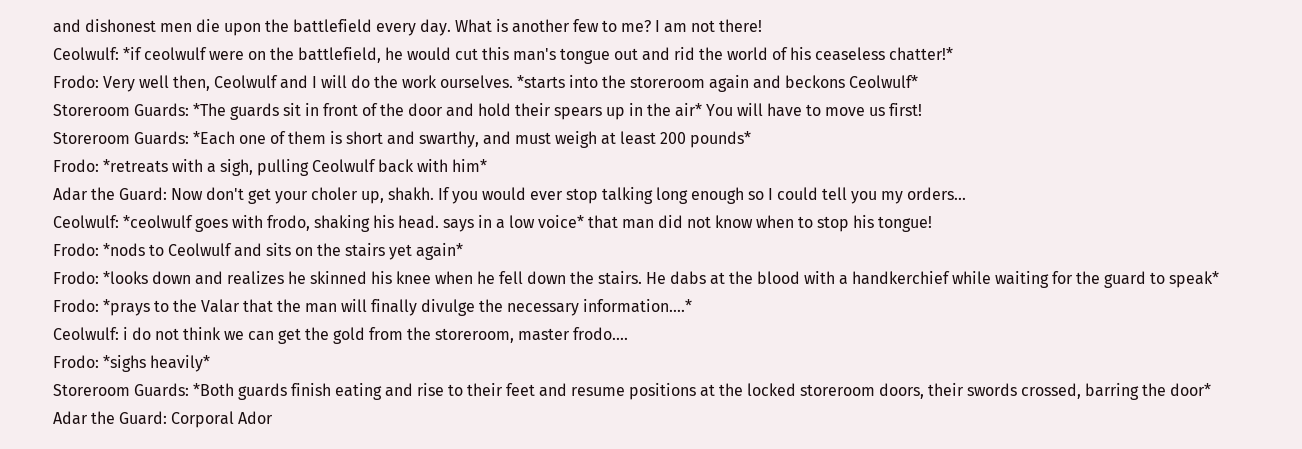and dishonest men die upon the battlefield every day. What is another few to me? I am not there!
Ceolwulf: *if ceolwulf were on the battlefield, he would cut this man's tongue out and rid the world of his ceaseless chatter!*
Frodo: Very well then, Ceolwulf and I will do the work ourselves. *starts into the storeroom again and beckons Ceolwulf*
Storeroom Guards: *The guards sit in front of the door and hold their spears up in the air* You will have to move us first!
Storeroom Guards: *Each one of them is short and swarthy, and must weigh at least 200 pounds*
Frodo: *retreats with a sigh, pulling Ceolwulf back with him*
Adar the Guard: Now don't get your choler up, shakh. If you would ever stop talking long enough so I could tell you my orders...
Ceolwulf: *ceolwulf goes with frodo, shaking his head. says in a low voice* that man did not know when to stop his tongue!
Frodo: *nods to Ceolwulf and sits on the stairs yet again*
Frodo: *looks down and realizes he skinned his knee when he fell down the stairs. He dabs at the blood with a handkerchief while waiting for the guard to speak*
Frodo: *prays to the Valar that the man will finally divulge the necessary information....*
Ceolwulf: i do not think we can get the gold from the storeroom, master frodo....
Frodo: *sighs heavily*
Storeroom Guards: *Both guards finish eating and rise to their feet and resume positions at the locked storeroom doors, their swords crossed, barring the door*
Adar the Guard: Corporal Ador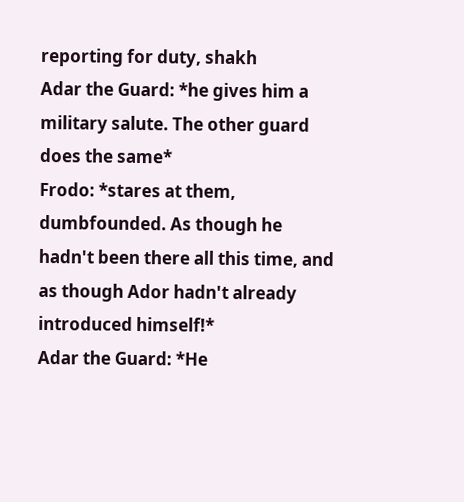reporting for duty, shakh
Adar the Guard: *he gives him a military salute. The other guard does the same*
Frodo: *stares at them, dumbfounded. As though he hadn't been there all this time, and as though Ador hadn't already introduced himself!*
Adar the Guard: *He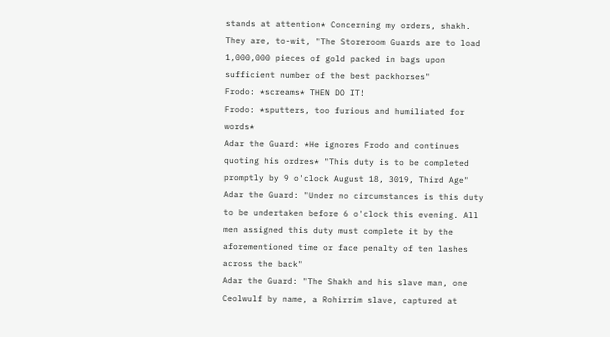stands at attention* Concerning my orders, shakh. They are, to-wit, "The Storeroom Guards are to load 1,000,000 pieces of gold packed in bags upon sufficient number of the best packhorses"
Frodo: *screams* THEN DO IT!
Frodo: *sputters, too furious and humiliated for words*
Adar the Guard: *He ignores Frodo and continues quoting his ordres* "This duty is to be completed promptly by 9 o'clock August 18, 3019, Third Age"
Adar the Guard: "Under no circumstances is this duty to be undertaken before 6 o'clock this evening. All men assigned this duty must complete it by the aforementioned time or face penalty of ten lashes across the back"
Adar the Guard: "The Shakh and his slave man, one Ceolwulf by name, a Rohirrim slave, captured at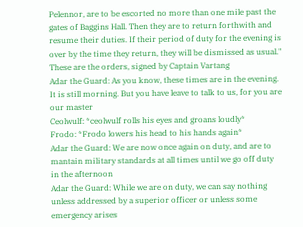Pelennor, are to be escorted no more than one mile past the gates of Baggins Hall. Then they are to return forthwith and resume their duties. If their period of duty for the evening is over by the time they return, they will be dismissed as usual." These are the orders, signed by Captain Vartang
Adar the Guard: As you know, these times are in the evening. It is still morning. But you have leave to talk to us, for you are our master
Ceolwulf: *ceolwulf rolls his eyes and groans loudly*
Frodo: *Frodo lowers his head to his hands again*
Adar the Guard: We are now once again on duty, and are to mantain military standards at all times until we go off duty in the afternoon
Adar the Guard: While we are on duty, we can say nothing unless addressed by a superior officer or unless some emergency arises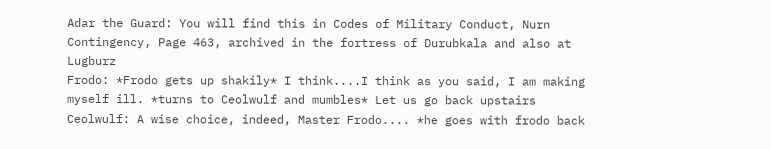Adar the Guard: You will find this in Codes of Military Conduct, Nurn Contingency, Page 463, archived in the fortress of Durubkala and also at Lugburz
Frodo: *Frodo gets up shakily* I think....I think as you said, I am making myself ill. *turns to Ceolwulf and mumbles* Let us go back upstairs
Ceolwulf: A wise choice, indeed, Master Frodo.... *he goes with frodo back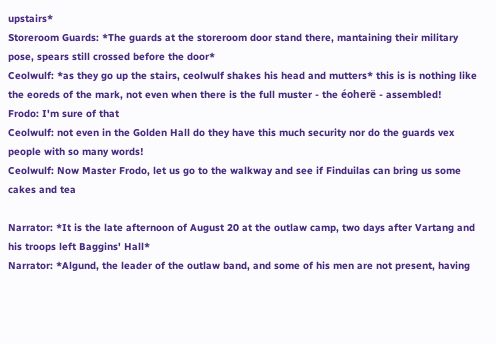upstairs*
Storeroom Guards: *The guards at the storeroom door stand there, mantaining their military pose, spears still crossed before the door*
Ceolwulf: *as they go up the stairs, ceolwulf shakes his head and mutters* this is is nothing like the eoreds of the mark, not even when there is the full muster - the éoherë - assembled!
Frodo: I'm sure of that
Ceolwulf: not even in the Golden Hall do they have this much security nor do the guards vex people with so many words!
Ceolwulf: Now Master Frodo, let us go to the walkway and see if Finduilas can bring us some cakes and tea

Narrator: *It is the late afternoon of August 20 at the outlaw camp, two days after Vartang and his troops left Baggins' Hall*
Narrator: *Algund, the leader of the outlaw band, and some of his men are not present, having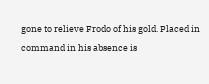gone to relieve Frodo of his gold. Placed in command in his absence is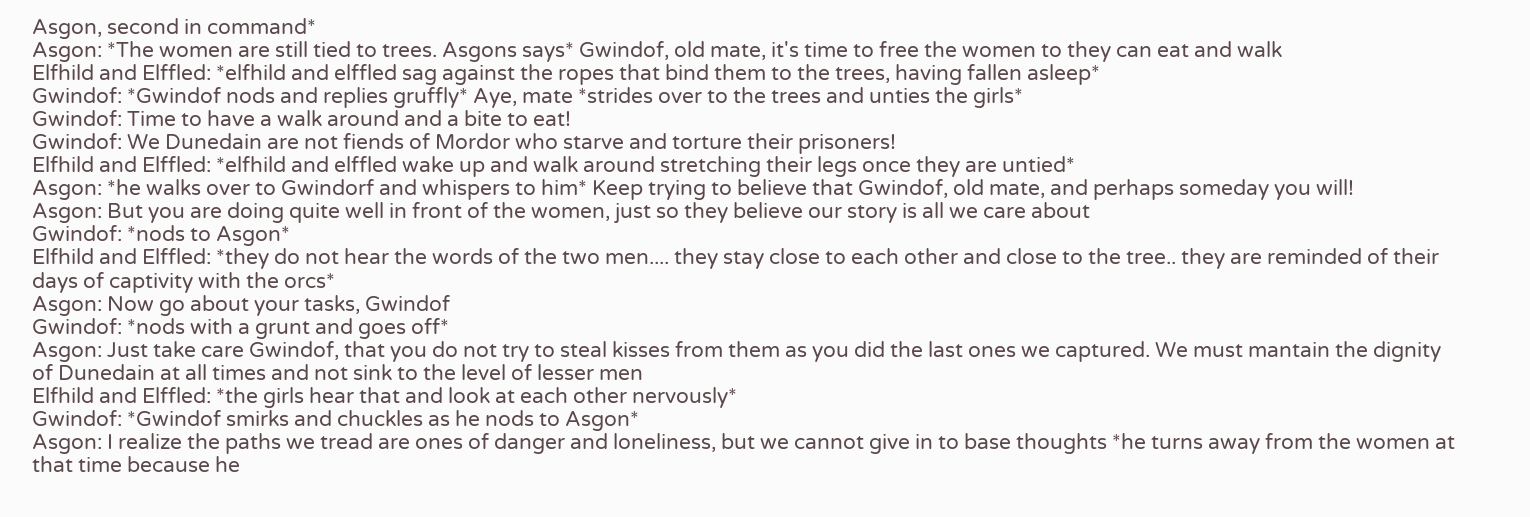Asgon, second in command*
Asgon: *The women are still tied to trees. Asgons says* Gwindof, old mate, it's time to free the women to they can eat and walk
Elfhild and Elffled: *elfhild and elffled sag against the ropes that bind them to the trees, having fallen asleep*
Gwindof: *Gwindof nods and replies gruffly* Aye, mate *strides over to the trees and unties the girls*
Gwindof: Time to have a walk around and a bite to eat!
Gwindof: We Dunedain are not fiends of Mordor who starve and torture their prisoners!
Elfhild and Elffled: *elfhild and elffled wake up and walk around stretching their legs once they are untied*
Asgon: *he walks over to Gwindorf and whispers to him* Keep trying to believe that Gwindof, old mate, and perhaps someday you will!
Asgon: But you are doing quite well in front of the women, just so they believe our story is all we care about
Gwindof: *nods to Asgon*
Elfhild and Elffled: *they do not hear the words of the two men.... they stay close to each other and close to the tree.. they are reminded of their days of captivity with the orcs*
Asgon: Now go about your tasks, Gwindof
Gwindof: *nods with a grunt and goes off*
Asgon: Just take care Gwindof, that you do not try to steal kisses from them as you did the last ones we captured. We must mantain the dignity of Dunedain at all times and not sink to the level of lesser men
Elfhild and Elffled: *the girls hear that and look at each other nervously*
Gwindof: *Gwindof smirks and chuckles as he nods to Asgon*
Asgon: I realize the paths we tread are ones of danger and loneliness, but we cannot give in to base thoughts *he turns away from the women at that time because he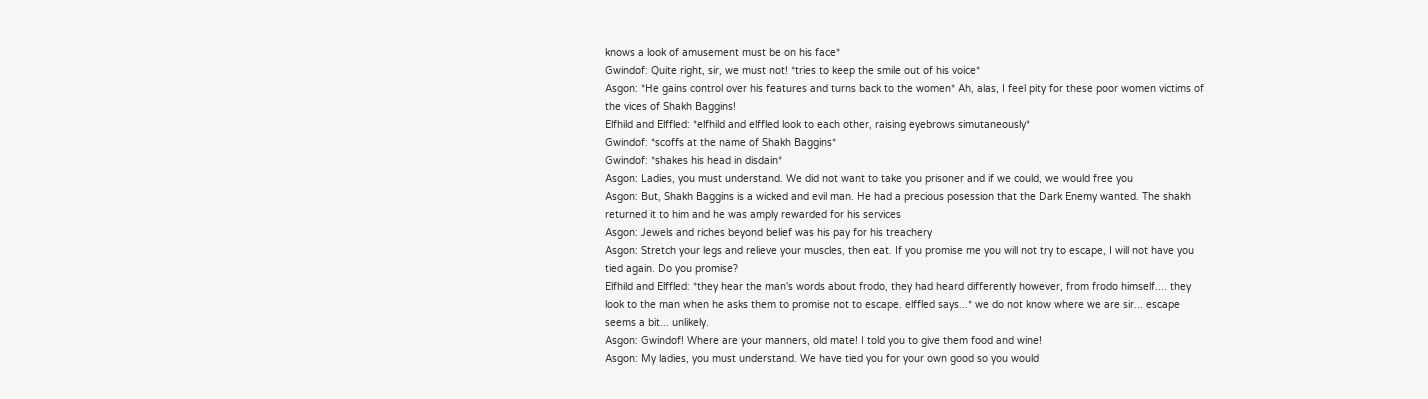knows a look of amusement must be on his face*
Gwindof: Quite right, sir, we must not! *tries to keep the smile out of his voice*
Asgon: *He gains control over his features and turns back to the women* Ah, alas, I feel pity for these poor women victims of the vices of Shakh Baggins!
Elfhild and Elffled: *elfhild and elffled look to each other, raising eyebrows simutaneously*
Gwindof: *scoffs at the name of Shakh Baggins*
Gwindof: *shakes his head in disdain*
Asgon: Ladies, you must understand. We did not want to take you prisoner and if we could, we would free you
Asgon: But, Shakh Baggins is a wicked and evil man. He had a precious posession that the Dark Enemy wanted. The shakh returned it to him and he was amply rewarded for his services
Asgon: Jewels and riches beyond belief was his pay for his treachery
Asgon: Stretch your legs and relieve your muscles, then eat. If you promise me you will not try to escape, I will not have you tied again. Do you promise?
Elfhild and Elffled: *they hear the man's words about frodo, they had heard differently however, from frodo himself.... they look to the man when he asks them to promise not to escape. elffled says...* we do not know where we are sir... escape seems a bit... unlikely.
Asgon: Gwindof! Where are your manners, old mate! I told you to give them food and wine!
Asgon: My ladies, you must understand. We have tied you for your own good so you would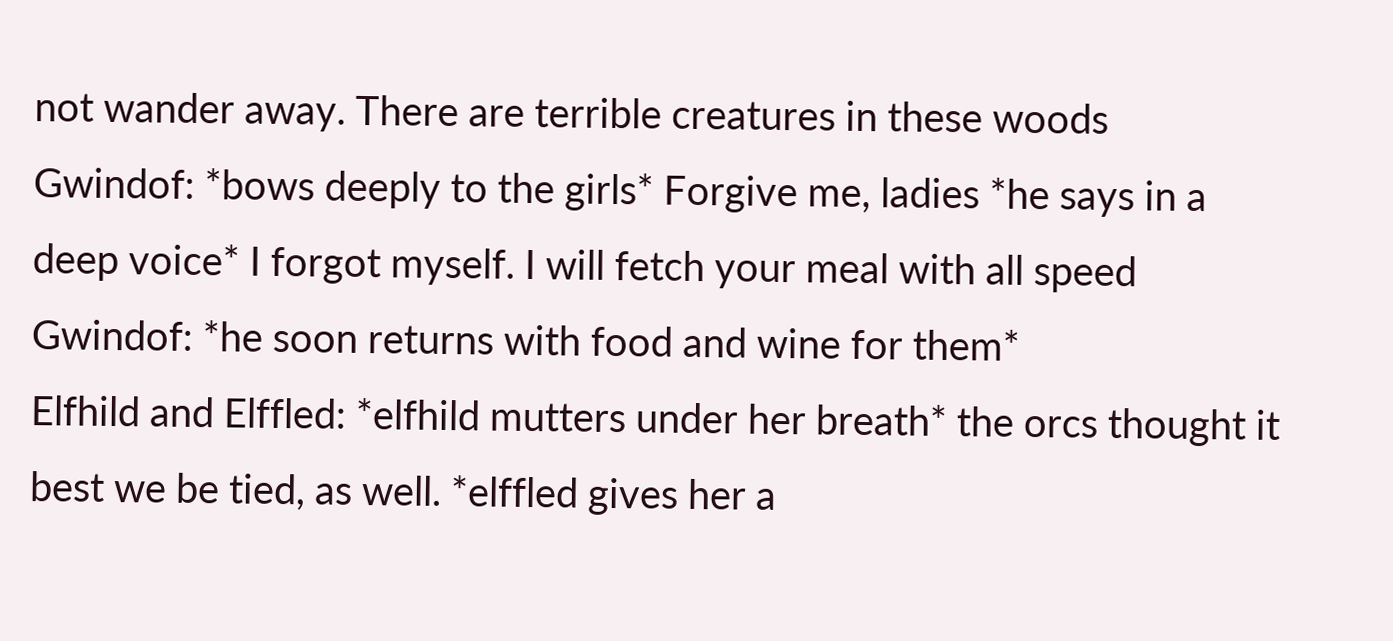not wander away. There are terrible creatures in these woods
Gwindof: *bows deeply to the girls* Forgive me, ladies *he says in a deep voice* I forgot myself. I will fetch your meal with all speed
Gwindof: *he soon returns with food and wine for them*
Elfhild and Elffled: *elfhild mutters under her breath* the orcs thought it best we be tied, as well. *elffled gives her a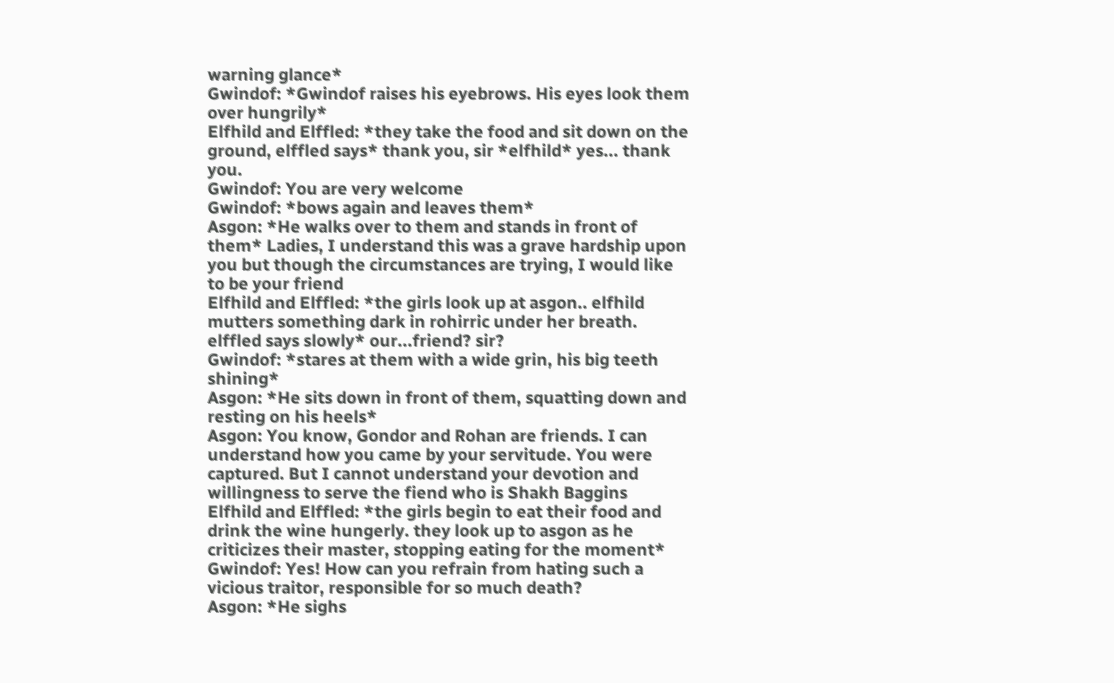warning glance*
Gwindof: *Gwindof raises his eyebrows. His eyes look them over hungrily*
Elfhild and Elffled: *they take the food and sit down on the ground, elffled says* thank you, sir *elfhild* yes... thank you.
Gwindof: You are very welcome
Gwindof: *bows again and leaves them*
Asgon: *He walks over to them and stands in front of them* Ladies, I understand this was a grave hardship upon you but though the circumstances are trying, I would like to be your friend
Elfhild and Elffled: *the girls look up at asgon.. elfhild mutters something dark in rohirric under her breath. elffled says slowly* our...friend? sir?
Gwindof: *stares at them with a wide grin, his big teeth shining*
Asgon: *He sits down in front of them, squatting down and resting on his heels*
Asgon: You know, Gondor and Rohan are friends. I can understand how you came by your servitude. You were captured. But I cannot understand your devotion and willingness to serve the fiend who is Shakh Baggins
Elfhild and Elffled: *the girls begin to eat their food and drink the wine hungerly. they look up to asgon as he criticizes their master, stopping eating for the moment*
Gwindof: Yes! How can you refrain from hating such a vicious traitor, responsible for so much death?
Asgon: *He sighs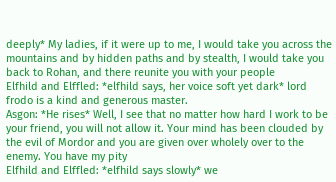deeply* My ladies, if it were up to me, I would take you across the mountains and by hidden paths and by stealth, I would take you back to Rohan, and there reunite you with your people
Elfhild and Elffled: *elfhild says, her voice soft yet dark* lord frodo is a kind and generous master.
Asgon: *He rises* Well, I see that no matter how hard I work to be your friend, you will not allow it. Your mind has been clouded by the evil of Mordor and you are given over wholely over to the enemy. You have my pity
Elfhild and Elffled: *elfhild says slowly* we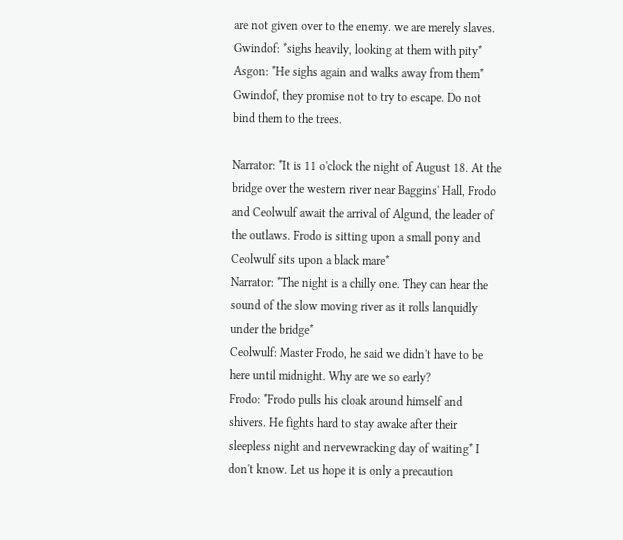are not given over to the enemy. we are merely slaves.
Gwindof: *sighs heavily, looking at them with pity*
Asgon: *He sighs again and walks away from them* Gwindof, they promise not to try to escape. Do not bind them to the trees.

Narrator: *It is 11 o'clock the night of August 18. At the bridge over the western river near Baggins' Hall, Frodo and Ceolwulf await the arrival of Algund, the leader of the outlaws. Frodo is sitting upon a small pony and Ceolwulf sits upon a black mare*
Narrator: *The night is a chilly one. They can hear the sound of the slow moving river as it rolls lanquidly under the bridge*
Ceolwulf: Master Frodo, he said we didn't have to be here until midnight. Why are we so early?
Frodo: *Frodo pulls his cloak around himself and shivers. He fights hard to stay awake after their sleepless night and nervewracking day of waiting* I don't know. Let us hope it is only a precaution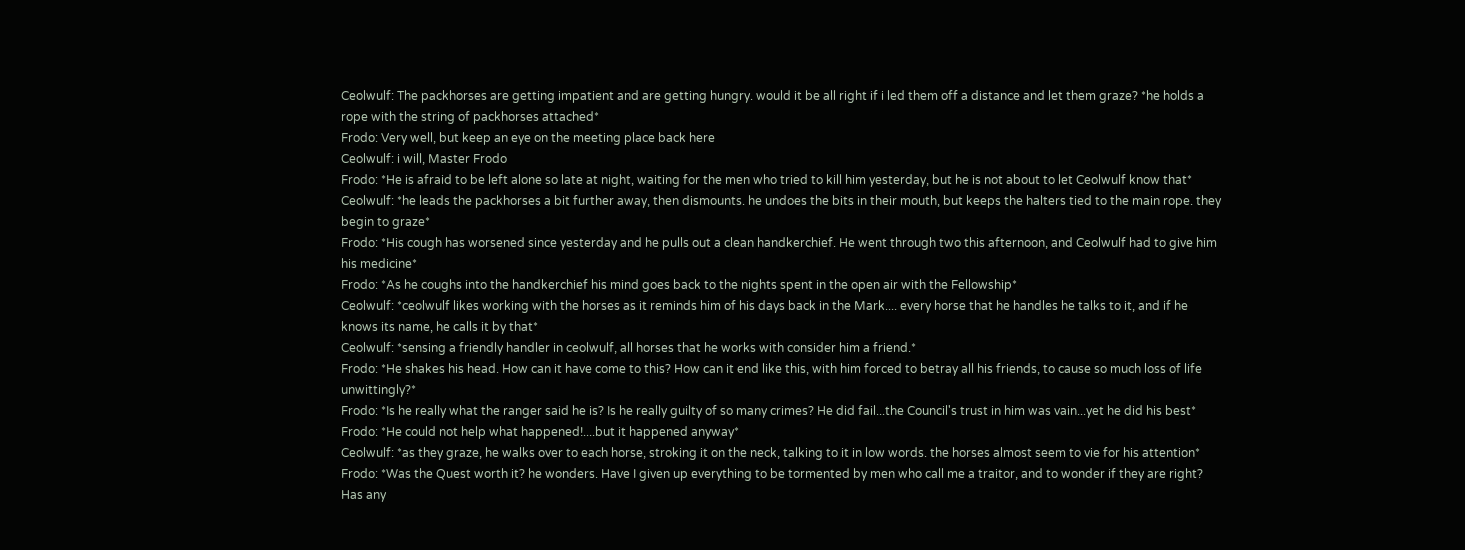Ceolwulf: The packhorses are getting impatient and are getting hungry. would it be all right if i led them off a distance and let them graze? *he holds a rope with the string of packhorses attached*
Frodo: Very well, but keep an eye on the meeting place back here
Ceolwulf: i will, Master Frodo
Frodo: *He is afraid to be left alone so late at night, waiting for the men who tried to kill him yesterday, but he is not about to let Ceolwulf know that*
Ceolwulf: *he leads the packhorses a bit further away, then dismounts. he undoes the bits in their mouth, but keeps the halters tied to the main rope. they begin to graze*
Frodo: *His cough has worsened since yesterday and he pulls out a clean handkerchief. He went through two this afternoon, and Ceolwulf had to give him his medicine*
Frodo: *As he coughs into the handkerchief his mind goes back to the nights spent in the open air with the Fellowship*
Ceolwulf: *ceolwulf likes working with the horses as it reminds him of his days back in the Mark.... every horse that he handles he talks to it, and if he knows its name, he calls it by that*
Ceolwulf: *sensing a friendly handler in ceolwulf, all horses that he works with consider him a friend.*
Frodo: *He shakes his head. How can it have come to this? How can it end like this, with him forced to betray all his friends, to cause so much loss of life unwittingly?*
Frodo: *Is he really what the ranger said he is? Is he really guilty of so many crimes? He did fail...the Council's trust in him was vain...yet he did his best*
Frodo: *He could not help what happened!....but it happened anyway*
Ceolwulf: *as they graze, he walks over to each horse, stroking it on the neck, talking to it in low words. the horses almost seem to vie for his attention*
Frodo: *Was the Quest worth it? he wonders. Have I given up everything to be tormented by men who call me a traitor, and to wonder if they are right? Has any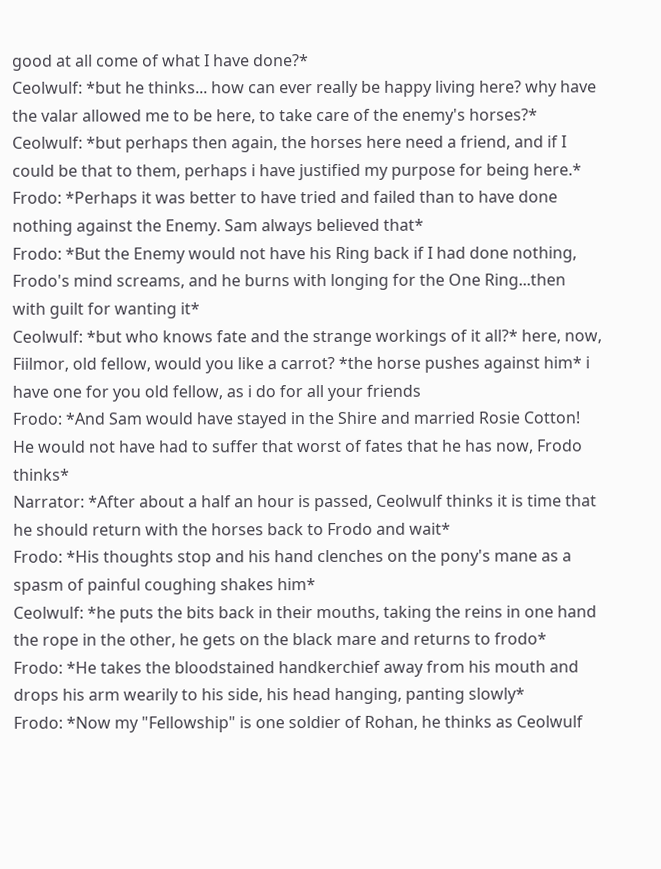good at all come of what I have done?*
Ceolwulf: *but he thinks... how can ever really be happy living here? why have the valar allowed me to be here, to take care of the enemy's horses?*
Ceolwulf: *but perhaps then again, the horses here need a friend, and if I could be that to them, perhaps i have justified my purpose for being here.*
Frodo: *Perhaps it was better to have tried and failed than to have done nothing against the Enemy. Sam always believed that*
Frodo: *But the Enemy would not have his Ring back if I had done nothing, Frodo's mind screams, and he burns with longing for the One Ring...then with guilt for wanting it*
Ceolwulf: *but who knows fate and the strange workings of it all?* here, now, Fiilmor, old fellow, would you like a carrot? *the horse pushes against him* i have one for you old fellow, as i do for all your friends
Frodo: *And Sam would have stayed in the Shire and married Rosie Cotton! He would not have had to suffer that worst of fates that he has now, Frodo thinks*
Narrator: *After about a half an hour is passed, Ceolwulf thinks it is time that he should return with the horses back to Frodo and wait*
Frodo: *His thoughts stop and his hand clenches on the pony's mane as a spasm of painful coughing shakes him*
Ceolwulf: *he puts the bits back in their mouths, taking the reins in one hand the rope in the other, he gets on the black mare and returns to frodo*
Frodo: *He takes the bloodstained handkerchief away from his mouth and drops his arm wearily to his side, his head hanging, panting slowly*
Frodo: *Now my "Fellowship" is one soldier of Rohan, he thinks as Ceolwulf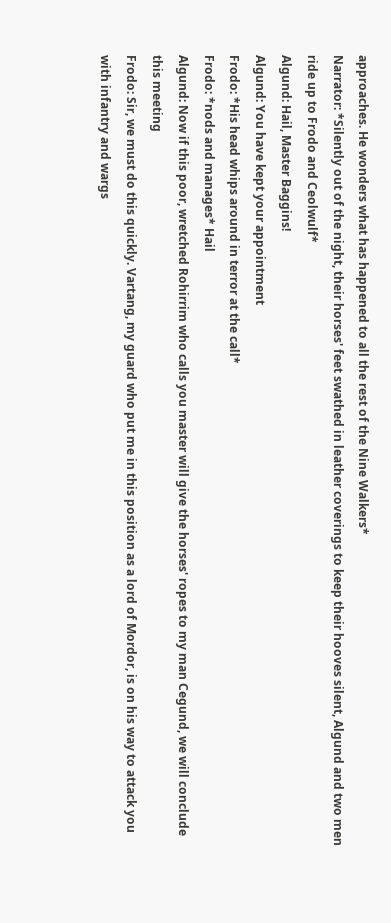approaches. He wonders what has happened to all the rest of the Nine Walkers*
Narrator: *Silently out of the night, their horses' feet swathed in leather coverings to keep their hooves silent, Algund and two men ride up to Frodo and Ceolwulf*
Algund: Hail, Master Baggins!
Algund: You have kept your appointment
Frodo: *His head whips around in terror at the call*
Frodo: *nods and manages* Hail
Algund: Now if this poor, wretched Rohirrim who calls you master will give the horses' ropes to my man Cegund, we will conclude this meeting
Frodo: Sir, we must do this quickly. Vartang, my guard who put me in this position as a lord of Mordor, is on his way to attack you with infantry and wargs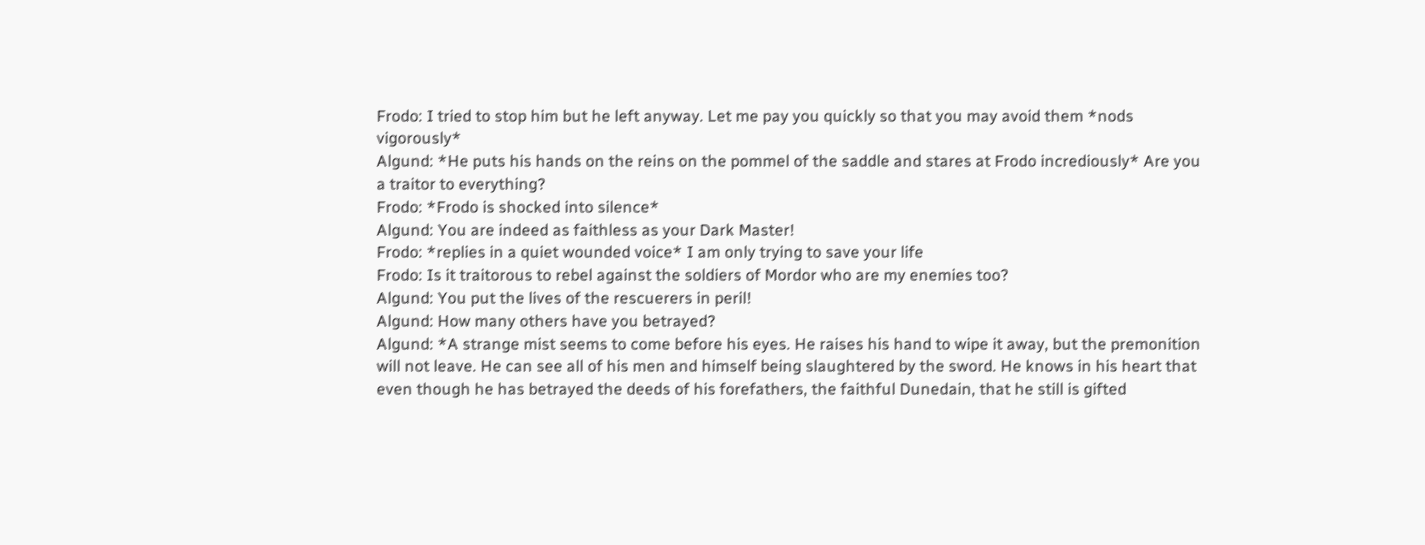Frodo: I tried to stop him but he left anyway. Let me pay you quickly so that you may avoid them *nods vigorously*
Algund: *He puts his hands on the reins on the pommel of the saddle and stares at Frodo incrediously* Are you a traitor to everything?
Frodo: *Frodo is shocked into silence*
Algund: You are indeed as faithless as your Dark Master!
Frodo: *replies in a quiet wounded voice* I am only trying to save your life
Frodo: Is it traitorous to rebel against the soldiers of Mordor who are my enemies too?
Algund: You put the lives of the rescuerers in peril!
Algund: How many others have you betrayed?
Algund: *A strange mist seems to come before his eyes. He raises his hand to wipe it away, but the premonition will not leave. He can see all of his men and himself being slaughtered by the sword. He knows in his heart that even though he has betrayed the deeds of his forefathers, the faithful Dunedain, that he still is gifted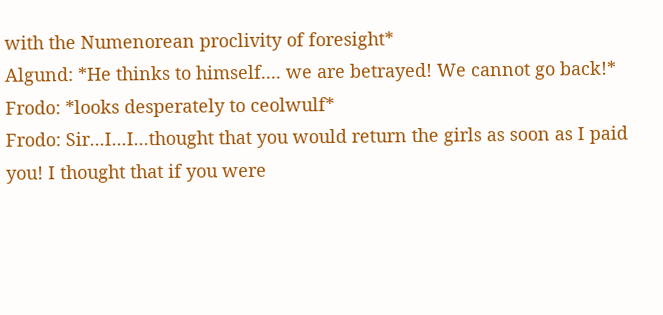with the Numenorean proclivity of foresight*
Algund: *He thinks to himself.... we are betrayed! We cannot go back!*
Frodo: *looks desperately to ceolwulf*
Frodo: Sir...I...I...thought that you would return the girls as soon as I paid you! I thought that if you were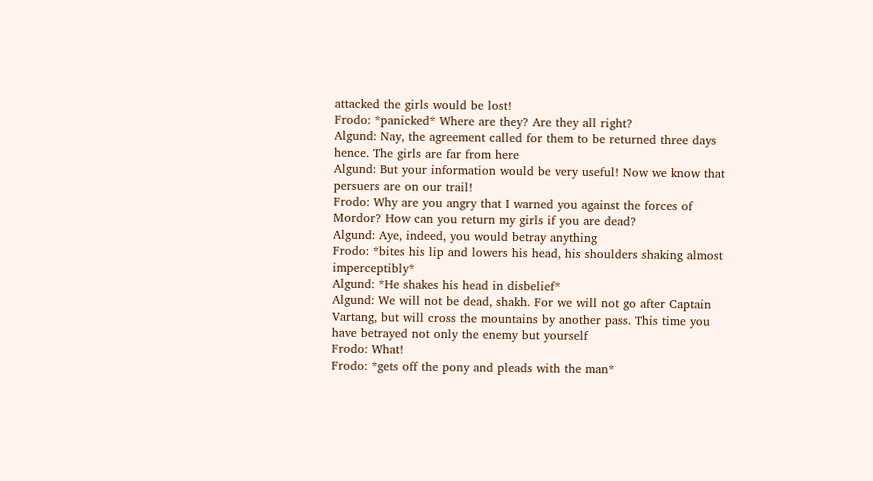attacked the girls would be lost!
Frodo: *panicked* Where are they? Are they all right?
Algund: Nay, the agreement called for them to be returned three days hence. The girls are far from here
Algund: But your information would be very useful! Now we know that persuers are on our trail!
Frodo: Why are you angry that I warned you against the forces of Mordor? How can you return my girls if you are dead?
Algund: Aye, indeed, you would betray anything
Frodo: *bites his lip and lowers his head, his shoulders shaking almost imperceptibly*
Algund: *He shakes his head in disbelief*
Algund: We will not be dead, shakh. For we will not go after Captain Vartang, but will cross the mountains by another pass. This time you have betrayed not only the enemy but yourself
Frodo: What!
Frodo: *gets off the pony and pleads with the man*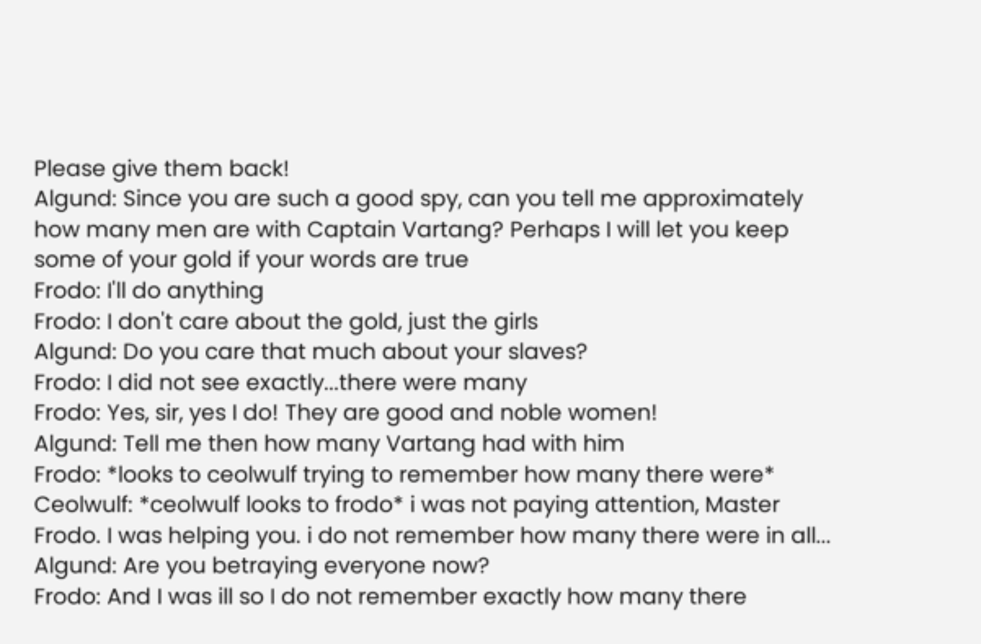Please give them back!
Algund: Since you are such a good spy, can you tell me approximately how many men are with Captain Vartang? Perhaps I will let you keep some of your gold if your words are true
Frodo: I'll do anything
Frodo: I don't care about the gold, just the girls
Algund: Do you care that much about your slaves?
Frodo: I did not see exactly...there were many
Frodo: Yes, sir, yes I do! They are good and noble women!
Algund: Tell me then how many Vartang had with him
Frodo: *looks to ceolwulf trying to remember how many there were*
Ceolwulf: *ceolwulf looks to frodo* i was not paying attention, Master Frodo. I was helping you. i do not remember how many there were in all...
Algund: Are you betraying everyone now?
Frodo: And I was ill so I do not remember exactly how many there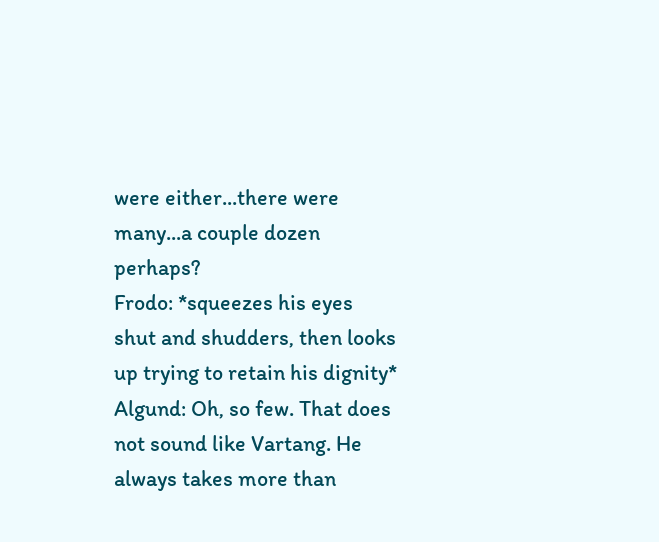were either...there were many...a couple dozen perhaps?
Frodo: *squeezes his eyes shut and shudders, then looks up trying to retain his dignity*
Algund: Oh, so few. That does not sound like Vartang. He always takes more than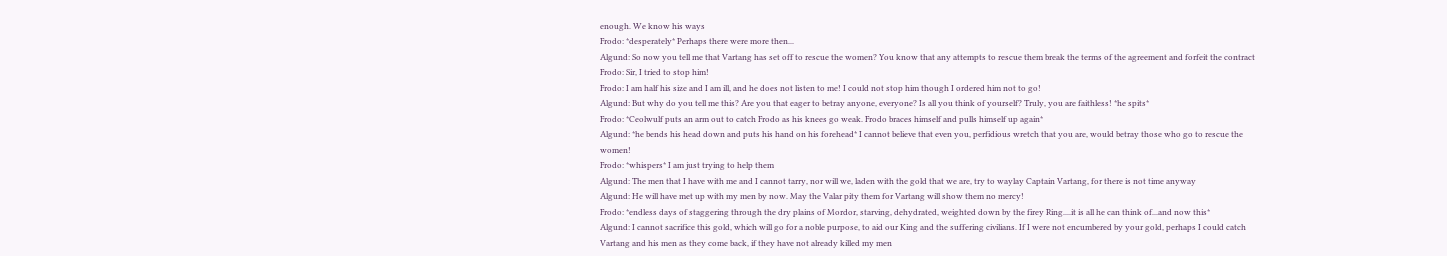enough. We know his ways
Frodo: *desperately* Perhaps there were more then...
Algund: So now you tell me that Vartang has set off to rescue the women? You know that any attempts to rescue them break the terms of the agreement and forfeit the contract
Frodo: Sir, I tried to stop him!
Frodo: I am half his size and I am ill, and he does not listen to me! I could not stop him though I ordered him not to go!
Algund: But why do you tell me this? Are you that eager to betray anyone, everyone? Is all you think of yourself? Truly, you are faithless! *he spits*
Frodo: *Ceolwulf puts an arm out to catch Frodo as his knees go weak. Frodo braces himself and pulls himself up again*
Algund: *he bends his head down and puts his hand on his forehead* I cannot believe that even you, perfidious wretch that you are, would betray those who go to rescue the women!
Frodo: *whispers* I am just trying to help them
Algund: The men that I have with me and I cannot tarry, nor will we, laden with the gold that we are, try to waylay Captain Vartang, for there is not time anyway
Algund: He will have met up with my men by now. May the Valar pity them for Vartang will show them no mercy!
Frodo: *endless days of staggering through the dry plains of Mordor, starving, dehydrated, weighted down by the firey Ring....it is all he can think of...and now this*
Algund: I cannot sacrifice this gold, which will go for a noble purpose, to aid our King and the suffering civilians. If I were not encumbered by your gold, perhaps I could catch Vartang and his men as they come back, if they have not already killed my men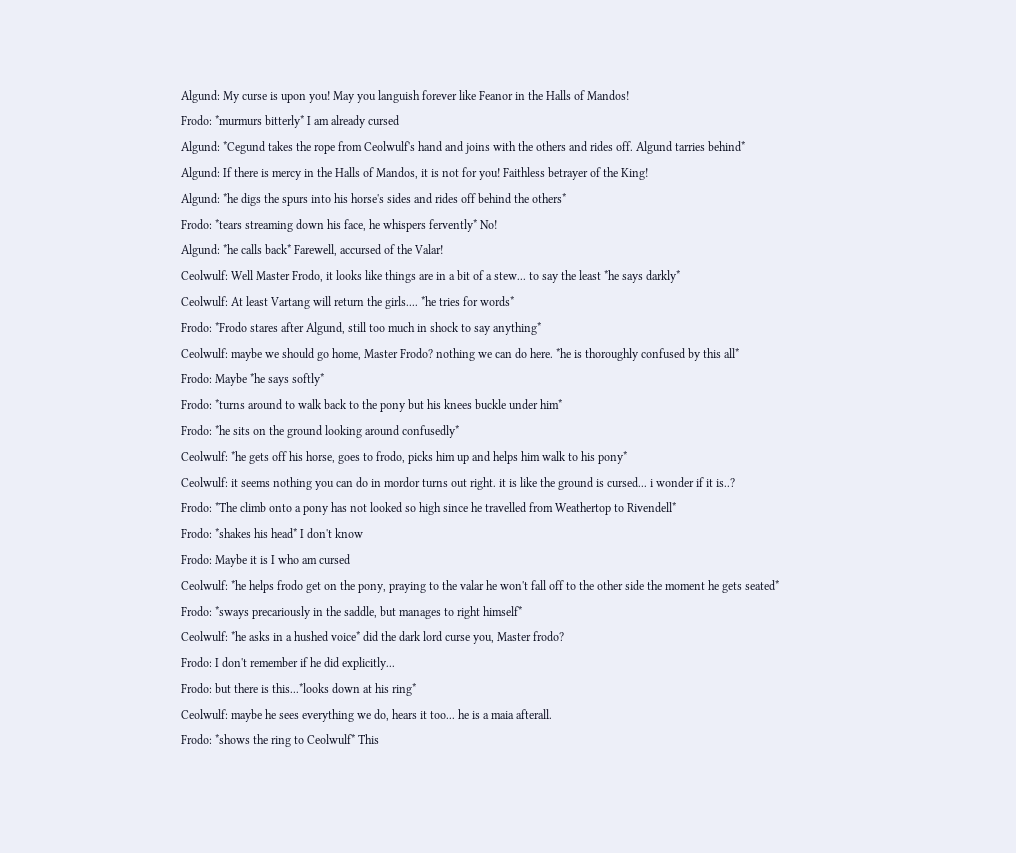Algund: My curse is upon you! May you languish forever like Feanor in the Halls of Mandos!
Frodo: *murmurs bitterly* I am already cursed
Algund: *Cegund takes the rope from Ceolwulf's hand and joins with the others and rides off. Algund tarries behind*
Algund: If there is mercy in the Halls of Mandos, it is not for you! Faithless betrayer of the King!
Algund: *he digs the spurs into his horse's sides and rides off behind the others*
Frodo: *tears streaming down his face, he whispers fervently* No!
Algund: *he calls back* Farewell, accursed of the Valar!
Ceolwulf: Well Master Frodo, it looks like things are in a bit of a stew... to say the least *he says darkly*
Ceolwulf: At least Vartang will return the girls.... *he tries for words*
Frodo: *Frodo stares after Algund, still too much in shock to say anything*
Ceolwulf: maybe we should go home, Master Frodo? nothing we can do here. *he is thoroughly confused by this all*
Frodo: Maybe *he says softly*
Frodo: *turns around to walk back to the pony but his knees buckle under him*
Frodo: *he sits on the ground looking around confusedly*
Ceolwulf: *he gets off his horse, goes to frodo, picks him up and helps him walk to his pony*
Ceolwulf: it seems nothing you can do in mordor turns out right. it is like the ground is cursed... i wonder if it is..?
Frodo: *The climb onto a pony has not looked so high since he travelled from Weathertop to Rivendell*
Frodo: *shakes his head* I don't know
Frodo: Maybe it is I who am cursed
Ceolwulf: *he helps frodo get on the pony, praying to the valar he won't fall off to the other side the moment he gets seated*
Frodo: *sways precariously in the saddle, but manages to right himself*
Ceolwulf: *he asks in a hushed voice* did the dark lord curse you, Master frodo?
Frodo: I don't remember if he did explicitly...
Frodo: but there is this...*looks down at his ring*
Ceolwulf: maybe he sees everything we do, hears it too... he is a maia afterall.
Frodo: *shows the ring to Ceolwulf* This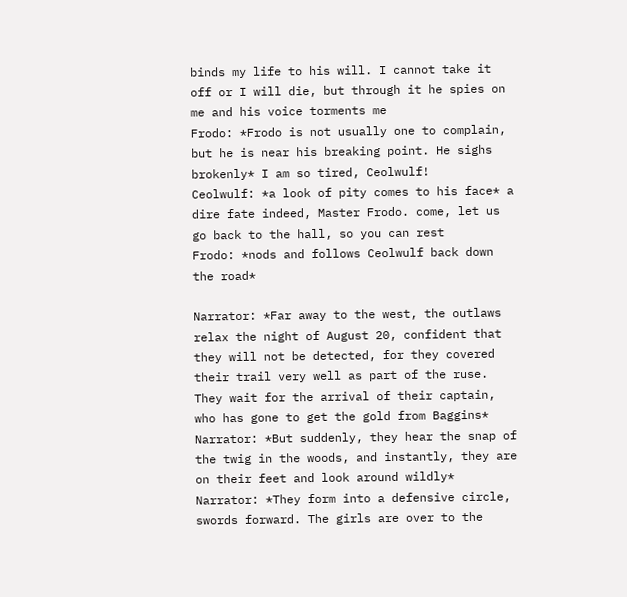binds my life to his will. I cannot take it off or I will die, but through it he spies on me and his voice torments me
Frodo: *Frodo is not usually one to complain, but he is near his breaking point. He sighs brokenly* I am so tired, Ceolwulf!
Ceolwulf: *a look of pity comes to his face* a dire fate indeed, Master Frodo. come, let us go back to the hall, so you can rest
Frodo: *nods and follows Ceolwulf back down the road*

Narrator: *Far away to the west, the outlaws relax the night of August 20, confident that they will not be detected, for they covered their trail very well as part of the ruse. They wait for the arrival of their captain, who has gone to get the gold from Baggins*
Narrator: *But suddenly, they hear the snap of the twig in the woods, and instantly, they are on their feet and look around wildly*
Narrator: *They form into a defensive circle, swords forward. The girls are over to the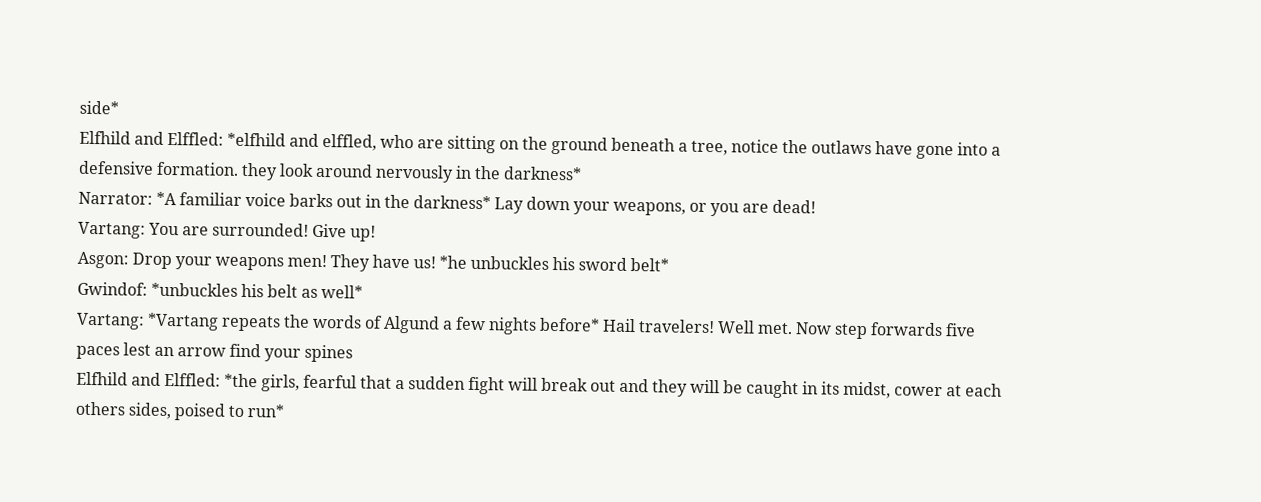side*
Elfhild and Elffled: *elfhild and elffled, who are sitting on the ground beneath a tree, notice the outlaws have gone into a defensive formation. they look around nervously in the darkness*
Narrator: *A familiar voice barks out in the darkness* Lay down your weapons, or you are dead!
Vartang: You are surrounded! Give up!
Asgon: Drop your weapons men! They have us! *he unbuckles his sword belt*
Gwindof: *unbuckles his belt as well*
Vartang: *Vartang repeats the words of Algund a few nights before* Hail travelers! Well met. Now step forwards five paces lest an arrow find your spines
Elfhild and Elffled: *the girls, fearful that a sudden fight will break out and they will be caught in its midst, cower at each others sides, poised to run*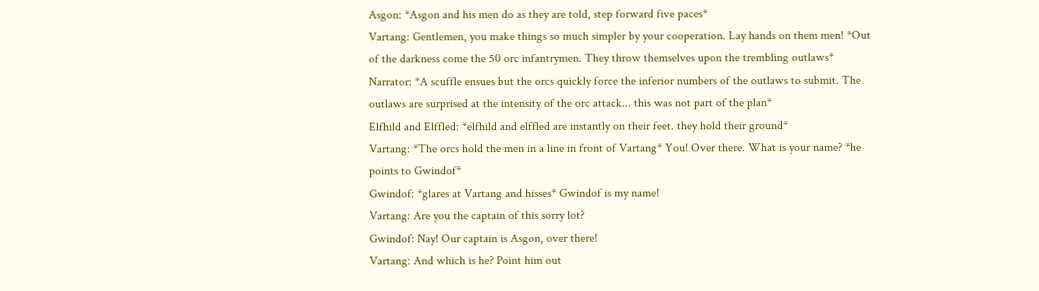Asgon: *Asgon and his men do as they are told, step forward five paces*
Vartang: Gentlemen, you make things so much simpler by your cooperation. Lay hands on them men! *Out of the darkness come the 50 orc infantrymen. They throw themselves upon the trembling outlaws*
Narrator: *A scuffle ensues but the orcs quickly force the inferior numbers of the outlaws to submit. The outlaws are surprised at the intensity of the orc attack... this was not part of the plan*
Elfhild and Elffled: *elfhild and elffled are instantly on their feet. they hold their ground*
Vartang: *The orcs hold the men in a line in front of Vartang* You! Over there. What is your name? *he points to Gwindof*
Gwindof: *glares at Vartang and hisses* Gwindof is my name!
Vartang: Are you the captain of this sorry lot?
Gwindof: Nay! Our captain is Asgon, over there!
Vartang: And which is he? Point him out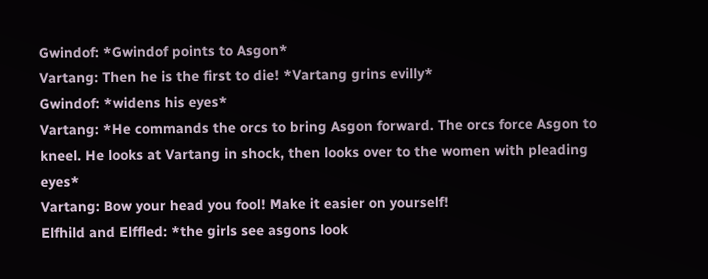Gwindof: *Gwindof points to Asgon*
Vartang: Then he is the first to die! *Vartang grins evilly*
Gwindof: *widens his eyes*
Vartang: *He commands the orcs to bring Asgon forward. The orcs force Asgon to kneel. He looks at Vartang in shock, then looks over to the women with pleading eyes*
Vartang: Bow your head you fool! Make it easier on yourself!
Elfhild and Elffled: *the girls see asgons look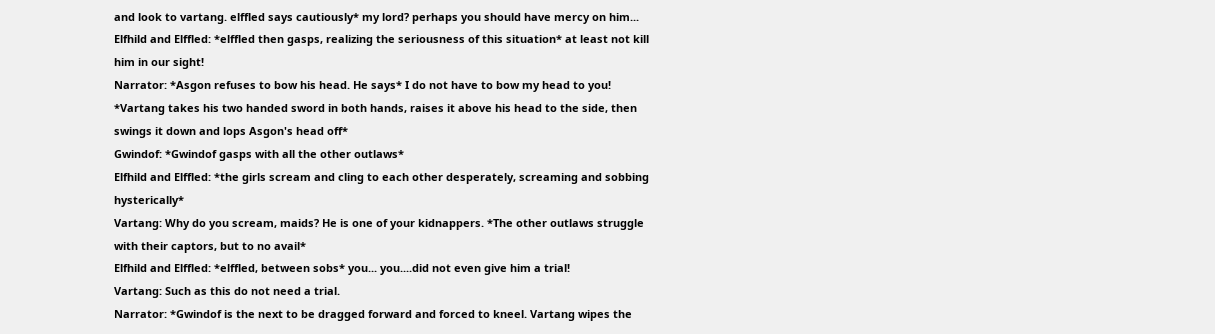and look to vartang. elffled says cautiously* my lord? perhaps you should have mercy on him...
Elfhild and Elffled: *elffled then gasps, realizing the seriousness of this situation* at least not kill him in our sight!
Narrator: *Asgon refuses to bow his head. He says* I do not have to bow my head to you! *Vartang takes his two handed sword in both hands, raises it above his head to the side, then swings it down and lops Asgon's head off*
Gwindof: *Gwindof gasps with all the other outlaws*
Elfhild and Elffled: *the girls scream and cling to each other desperately, screaming and sobbing hysterically*
Vartang: Why do you scream, maids? He is one of your kidnappers. *The other outlaws struggle with their captors, but to no avail*
Elfhild and Elffled: *elffled, between sobs* you... you....did not even give him a trial!
Vartang: Such as this do not need a trial.
Narrator: *Gwindof is the next to be dragged forward and forced to kneel. Vartang wipes the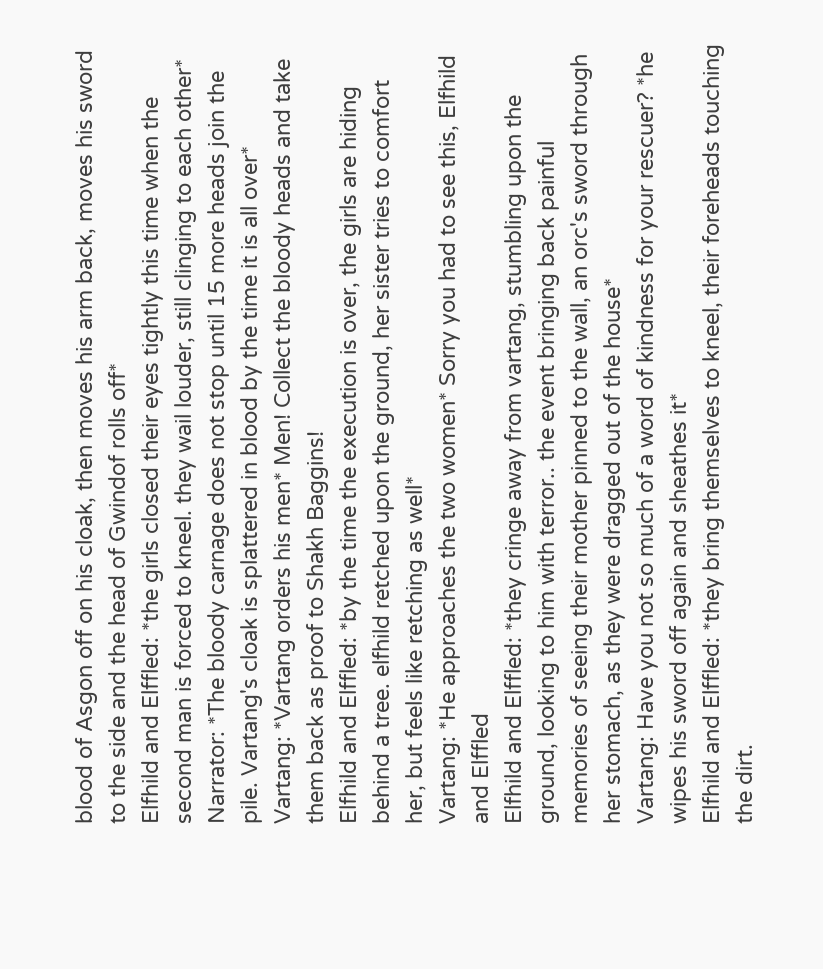blood of Asgon off on his cloak, then moves his arm back, moves his sword to the side and the head of Gwindof rolls off*
Elfhild and Elffled: *the girls closed their eyes tightly this time when the second man is forced to kneel. they wail louder, still clinging to each other*
Narrator: *The bloody carnage does not stop until 15 more heads join the pile. Vartang's cloak is splattered in blood by the time it is all over*
Vartang: *Vartang orders his men* Men! Collect the bloody heads and take them back as proof to Shakh Baggins!
Elfhild and Elffled: *by the time the execution is over, the girls are hiding behind a tree. elfhild retched upon the ground, her sister tries to comfort her, but feels like retching as well*
Vartang: *He approaches the two women* Sorry you had to see this, Elfhild and Elffled
Elfhild and Elffled: *they cringe away from vartang, stumbling upon the ground, looking to him with terror.. the event bringing back painful memories of seeing their mother pinned to the wall, an orc's sword through her stomach, as they were dragged out of the house*
Vartang: Have you not so much of a word of kindness for your rescuer? *he wipes his sword off again and sheathes it*
Elfhild and Elffled: *they bring themselves to kneel, their foreheads touching the dirt.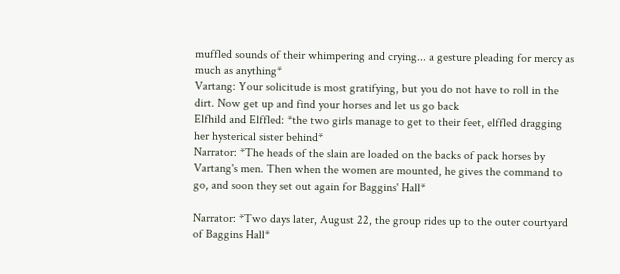muffled sounds of their whimpering and crying... a gesture pleading for mercy as much as anything*
Vartang: Your solicitude is most gratifying, but you do not have to roll in the dirt. Now get up and find your horses and let us go back
Elfhild and Elffled: *the two girls manage to get to their feet, elffled dragging her hysterical sister behind*
Narrator: *The heads of the slain are loaded on the backs of pack horses by Vartang's men. Then when the women are mounted, he gives the command to go, and soon they set out again for Baggins' Hall*

Narrator: *Two days later, August 22, the group rides up to the outer courtyard of Baggins Hall*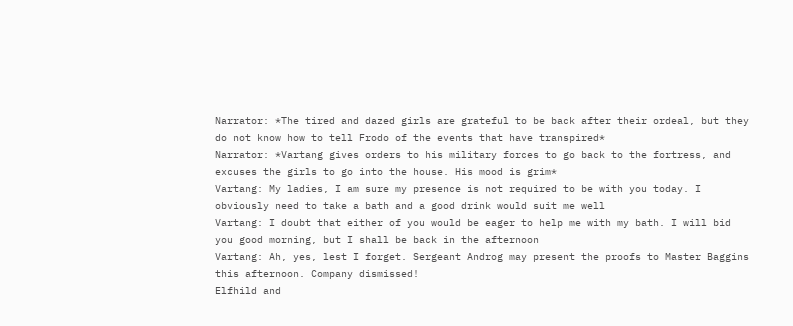Narrator: *The tired and dazed girls are grateful to be back after their ordeal, but they do not know how to tell Frodo of the events that have transpired*
Narrator: *Vartang gives orders to his military forces to go back to the fortress, and excuses the girls to go into the house. His mood is grim*
Vartang: My ladies, I am sure my presence is not required to be with you today. I obviously need to take a bath and a good drink would suit me well
Vartang: I doubt that either of you would be eager to help me with my bath. I will bid you good morning, but I shall be back in the afternoon
Vartang: Ah, yes, lest I forget. Sergeant Androg may present the proofs to Master Baggins this afternoon. Company dismissed!
Elfhild and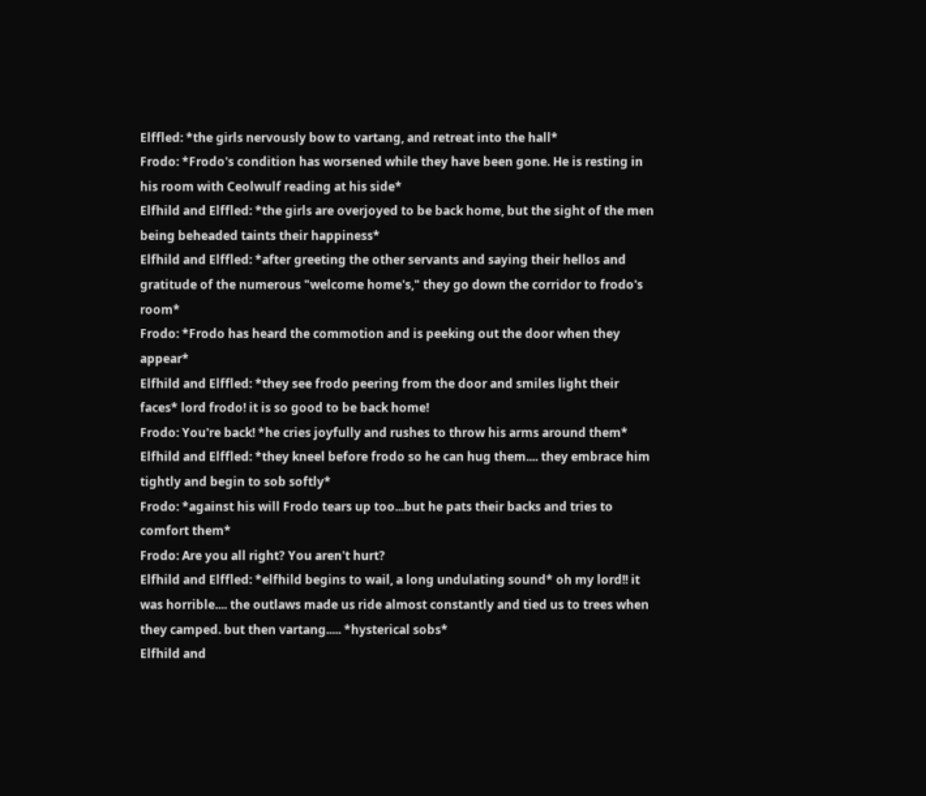Elffled: *the girls nervously bow to vartang, and retreat into the hall*
Frodo: *Frodo's condition has worsened while they have been gone. He is resting in his room with Ceolwulf reading at his side*
Elfhild and Elffled: *the girls are overjoyed to be back home, but the sight of the men being beheaded taints their happiness*
Elfhild and Elffled: *after greeting the other servants and saying their hellos and gratitude of the numerous "welcome home's," they go down the corridor to frodo's room*
Frodo: *Frodo has heard the commotion and is peeking out the door when they appear*
Elfhild and Elffled: *they see frodo peering from the door and smiles light their faces* lord frodo! it is so good to be back home!
Frodo: You're back! *he cries joyfully and rushes to throw his arms around them*
Elfhild and Elffled: *they kneel before frodo so he can hug them.... they embrace him tightly and begin to sob softly*
Frodo: *against his will Frodo tears up too...but he pats their backs and tries to comfort them*
Frodo: Are you all right? You aren't hurt?
Elfhild and Elffled: *elfhild begins to wail, a long undulating sound* oh my lord!! it was horrible.... the outlaws made us ride almost constantly and tied us to trees when they camped. but then vartang..... *hysterical sobs*
Elfhild and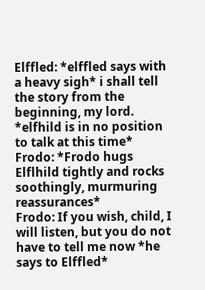Elffled: *elffled says with a heavy sigh* i shall tell the story from the beginning, my lord. *elfhild is in no position to talk at this time*
Frodo: *Frodo hugs Elflhild tightly and rocks soothingly, murmuring reassurances*
Frodo: If you wish, child, I will listen, but you do not have to tell me now *he says to Elffled*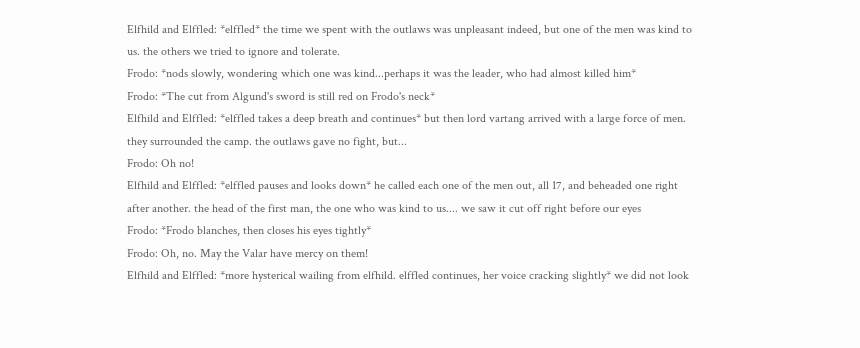Elfhild and Elffled: *elffled* the time we spent with the outlaws was unpleasant indeed, but one of the men was kind to us. the others we tried to ignore and tolerate.
Frodo: *nods slowly, wondering which one was kind...perhaps it was the leader, who had almost killed him*
Frodo: *The cut from Algund's sword is still red on Frodo's neck*
Elfhild and Elffled: *elffled takes a deep breath and continues* but then lord vartang arrived with a large force of men. they surrounded the camp. the outlaws gave no fight, but...
Frodo: Oh no!
Elfhild and Elffled: *elffled pauses and looks down* he called each one of the men out, all 17, and beheaded one right after another. the head of the first man, the one who was kind to us.... we saw it cut off right before our eyes
Frodo: *Frodo blanches, then closes his eyes tightly*
Frodo: Oh, no. May the Valar have mercy on them!
Elfhild and Elffled: *more hysterical wailing from elfhild. elffled continues, her voice cracking slightly* we did not look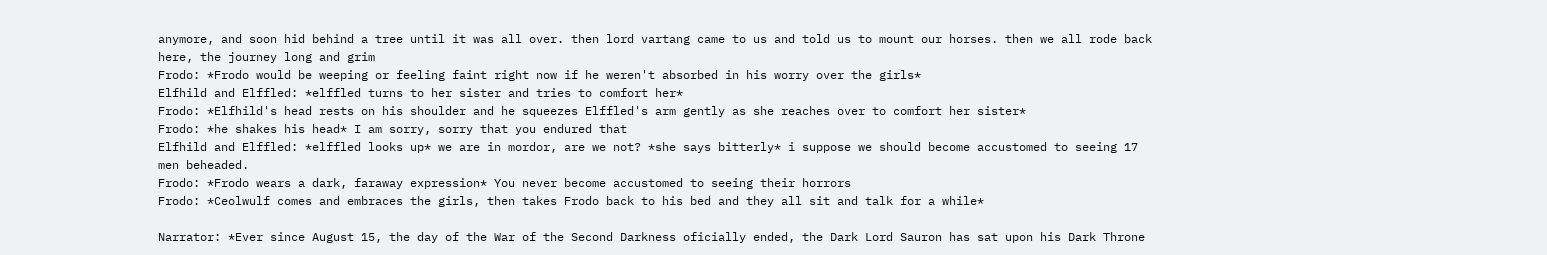anymore, and soon hid behind a tree until it was all over. then lord vartang came to us and told us to mount our horses. then we all rode back here, the journey long and grim
Frodo: *Frodo would be weeping or feeling faint right now if he weren't absorbed in his worry over the girls*
Elfhild and Elffled: *elffled turns to her sister and tries to comfort her*
Frodo: *Elfhild's head rests on his shoulder and he squeezes Elffled's arm gently as she reaches over to comfort her sister*
Frodo: *he shakes his head* I am sorry, sorry that you endured that
Elfhild and Elffled: *elffled looks up* we are in mordor, are we not? *she says bitterly* i suppose we should become accustomed to seeing 17 men beheaded.
Frodo: *Frodo wears a dark, faraway expression* You never become accustomed to seeing their horrors
Frodo: *Ceolwulf comes and embraces the girls, then takes Frodo back to his bed and they all sit and talk for a while*

Narrator: *Ever since August 15, the day of the War of the Second Darkness oficially ended, the Dark Lord Sauron has sat upon his Dark Throne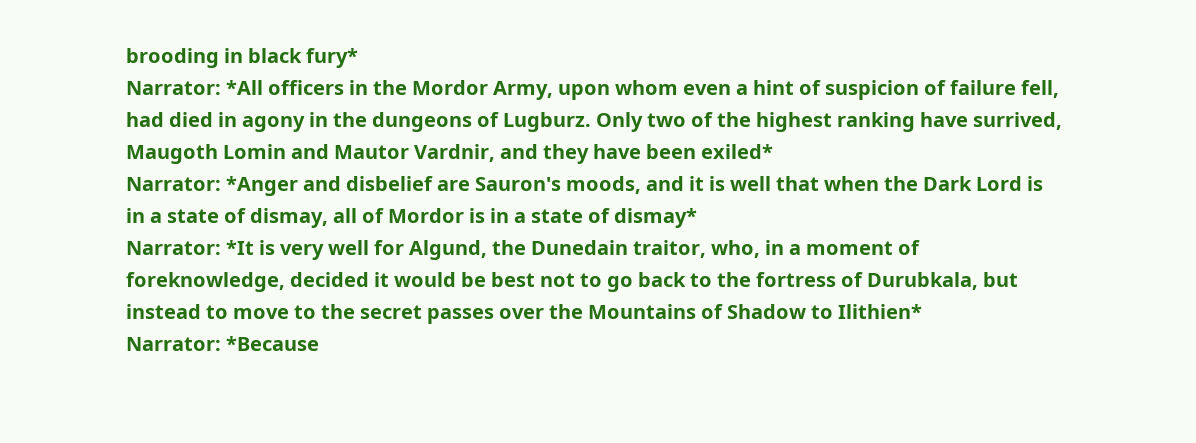brooding in black fury*
Narrator: *All officers in the Mordor Army, upon whom even a hint of suspicion of failure fell, had died in agony in the dungeons of Lugburz. Only two of the highest ranking have surrived, Maugoth Lomin and Mautor Vardnir, and they have been exiled*
Narrator: *Anger and disbelief are Sauron's moods, and it is well that when the Dark Lord is in a state of dismay, all of Mordor is in a state of dismay*
Narrator: *It is very well for Algund, the Dunedain traitor, who, in a moment of foreknowledge, decided it would be best not to go back to the fortress of Durubkala, but instead to move to the secret passes over the Mountains of Shadow to Ilithien*
Narrator: *Because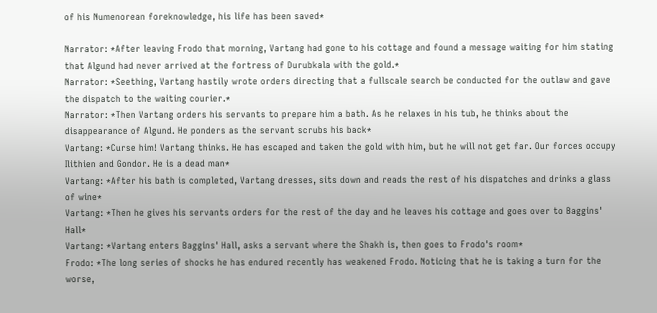of his Numenorean foreknowledge, his life has been saved*

Narrator: *After leaving Frodo that morning, Vartang had gone to his cottage and found a message waiting for him stating that Algund had never arrived at the fortress of Durubkala with the gold.*
Narrator: *Seething, Vartang hastily wrote orders directing that a fullscale search be conducted for the outlaw and gave the dispatch to the waiting courier.*
Narrator: *Then Vartang orders his servants to prepare him a bath. As he relaxes in his tub, he thinks about the disappearance of Algund. He ponders as the servant scrubs his back*
Vartang: *Curse him! Vartang thinks. He has escaped and taken the gold with him, but he will not get far. Our forces occupy Ilithien and Gondor. He is a dead man*
Vartang: *After his bath is completed, Vartang dresses, sits down and reads the rest of his dispatches and drinks a glass of wine*
Vartang: *Then he gives his servants orders for the rest of the day and he leaves his cottage and goes over to Baggins' Hall*
Vartang: *Vartang enters Baggins' Hall, asks a servant where the Shakh is, then goes to Frodo's room*
Frodo: *The long series of shocks he has endured recently has weakened Frodo. Noticing that he is taking a turn for the worse,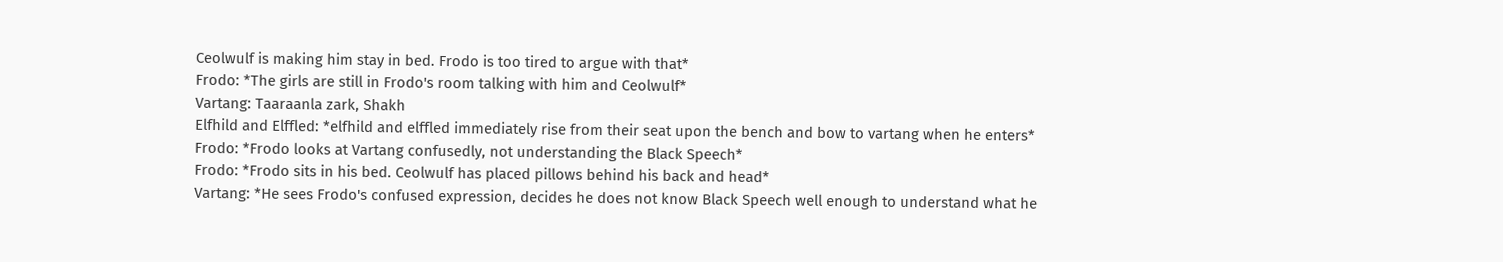Ceolwulf is making him stay in bed. Frodo is too tired to argue with that*
Frodo: *The girls are still in Frodo's room talking with him and Ceolwulf*
Vartang: Taaraanla zark, Shakh
Elfhild and Elffled: *elfhild and elffled immediately rise from their seat upon the bench and bow to vartang when he enters*
Frodo: *Frodo looks at Vartang confusedly, not understanding the Black Speech*
Frodo: *Frodo sits in his bed. Ceolwulf has placed pillows behind his back and head*
Vartang: *He sees Frodo's confused expression, decides he does not know Black Speech well enough to understand what he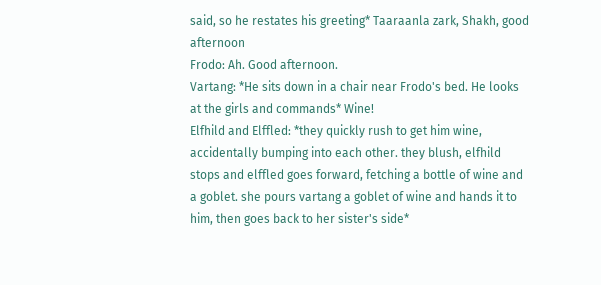said, so he restates his greeting* Taaraanla zark, Shakh, good afternoon
Frodo: Ah. Good afternoon.
Vartang: *He sits down in a chair near Frodo's bed. He looks at the girls and commands* Wine!
Elfhild and Elffled: *they quickly rush to get him wine, accidentally bumping into each other. they blush, elfhild stops and elffled goes forward, fetching a bottle of wine and a goblet. she pours vartang a goblet of wine and hands it to him, then goes back to her sister's side*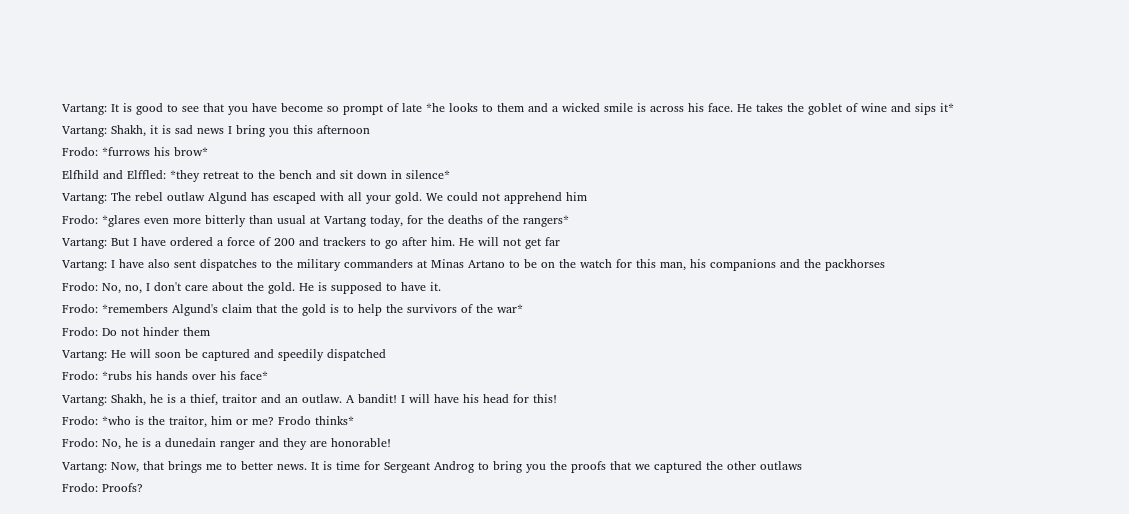Vartang: It is good to see that you have become so prompt of late *he looks to them and a wicked smile is across his face. He takes the goblet of wine and sips it*
Vartang: Shakh, it is sad news I bring you this afternoon
Frodo: *furrows his brow*
Elfhild and Elffled: *they retreat to the bench and sit down in silence*
Vartang: The rebel outlaw Algund has escaped with all your gold. We could not apprehend him
Frodo: *glares even more bitterly than usual at Vartang today, for the deaths of the rangers*
Vartang: But I have ordered a force of 200 and trackers to go after him. He will not get far
Vartang: I have also sent dispatches to the military commanders at Minas Artano to be on the watch for this man, his companions and the packhorses
Frodo: No, no, I don't care about the gold. He is supposed to have it.
Frodo: *remembers Algund's claim that the gold is to help the survivors of the war*
Frodo: Do not hinder them
Vartang: He will soon be captured and speedily dispatched
Frodo: *rubs his hands over his face*
Vartang: Shakh, he is a thief, traitor and an outlaw. A bandit! I will have his head for this!
Frodo: *who is the traitor, him or me? Frodo thinks*
Frodo: No, he is a dunedain ranger and they are honorable!
Vartang: Now, that brings me to better news. It is time for Sergeant Androg to bring you the proofs that we captured the other outlaws
Frodo: Proofs?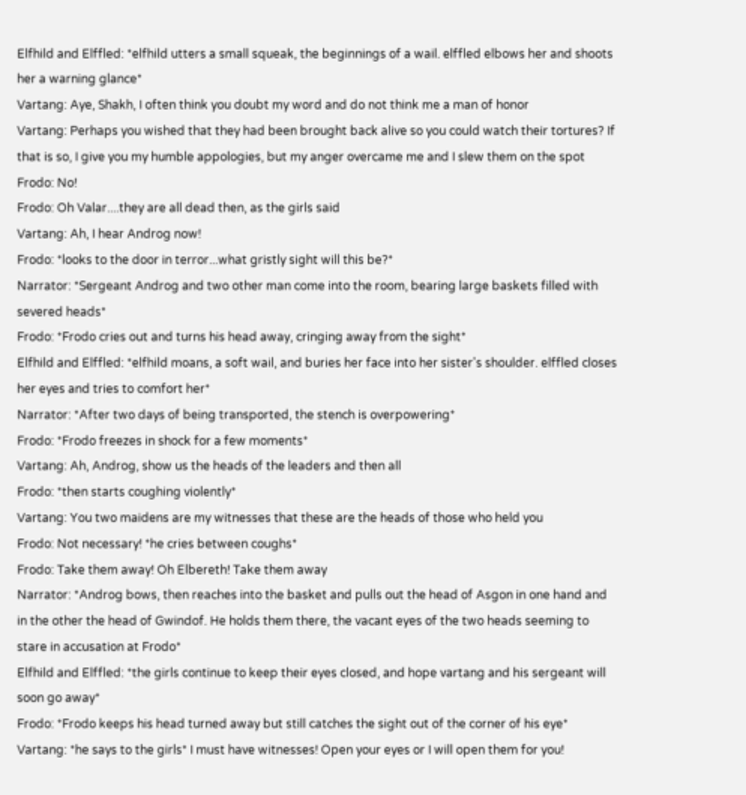Elfhild and Elffled: *elfhild utters a small squeak, the beginnings of a wail. elffled elbows her and shoots her a warning glance*
Vartang: Aye, Shakh, I often think you doubt my word and do not think me a man of honor
Vartang: Perhaps you wished that they had been brought back alive so you could watch their tortures? If that is so, I give you my humble appologies, but my anger overcame me and I slew them on the spot
Frodo: No!
Frodo: Oh Valar....they are all dead then, as the girls said
Vartang: Ah, I hear Androg now!
Frodo: *looks to the door in terror...what gristly sight will this be?*
Narrator: *Sergeant Androg and two other man come into the room, bearing large baskets filled with severed heads*
Frodo: *Frodo cries out and turns his head away, cringing away from the sight*
Elfhild and Elffled: *elfhild moans, a soft wail, and buries her face into her sister's shoulder. elffled closes her eyes and tries to comfort her*
Narrator: *After two days of being transported, the stench is overpowering*
Frodo: *Frodo freezes in shock for a few moments*
Vartang: Ah, Androg, show us the heads of the leaders and then all
Frodo: *then starts coughing violently*
Vartang: You two maidens are my witnesses that these are the heads of those who held you
Frodo: Not necessary! *he cries between coughs*
Frodo: Take them away! Oh Elbereth! Take them away
Narrator: *Androg bows, then reaches into the basket and pulls out the head of Asgon in one hand and in the other the head of Gwindof. He holds them there, the vacant eyes of the two heads seeming to stare in accusation at Frodo*
Elfhild and Elffled: *the girls continue to keep their eyes closed, and hope vartang and his sergeant will soon go away*
Frodo: *Frodo keeps his head turned away but still catches the sight out of the corner of his eye*
Vartang: *he says to the girls* I must have witnesses! Open your eyes or I will open them for you!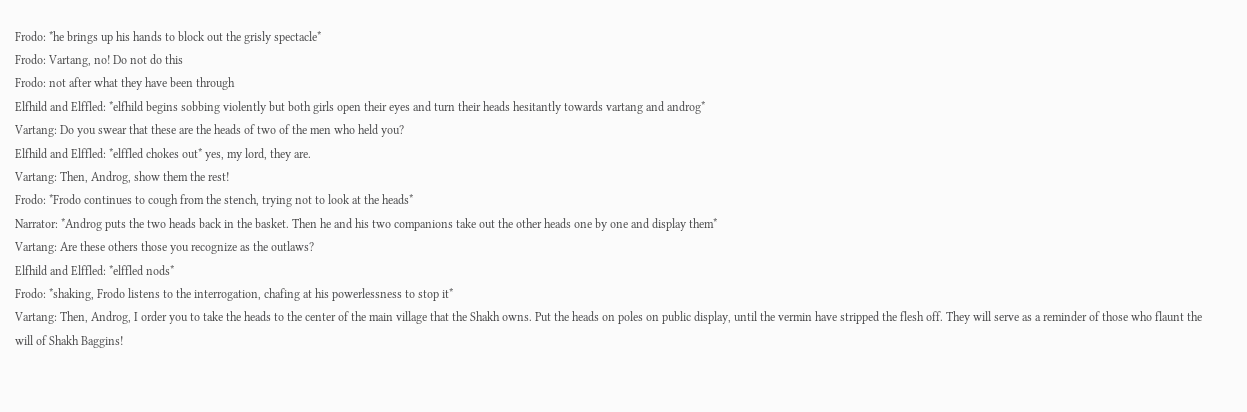Frodo: *he brings up his hands to block out the grisly spectacle*
Frodo: Vartang, no! Do not do this
Frodo: not after what they have been through
Elfhild and Elffled: *elfhild begins sobbing violently but both girls open their eyes and turn their heads hesitantly towards vartang and androg*
Vartang: Do you swear that these are the heads of two of the men who held you?
Elfhild and Elffled: *elffled chokes out* yes, my lord, they are.
Vartang: Then, Androg, show them the rest!
Frodo: *Frodo continues to cough from the stench, trying not to look at the heads*
Narrator: *Androg puts the two heads back in the basket. Then he and his two companions take out the other heads one by one and display them*
Vartang: Are these others those you recognize as the outlaws?
Elfhild and Elffled: *elffled nods*
Frodo: *shaking, Frodo listens to the interrogation, chafing at his powerlessness to stop it*
Vartang: Then, Androg, I order you to take the heads to the center of the main village that the Shakh owns. Put the heads on poles on public display, until the vermin have stripped the flesh off. They will serve as a reminder of those who flaunt the will of Shakh Baggins!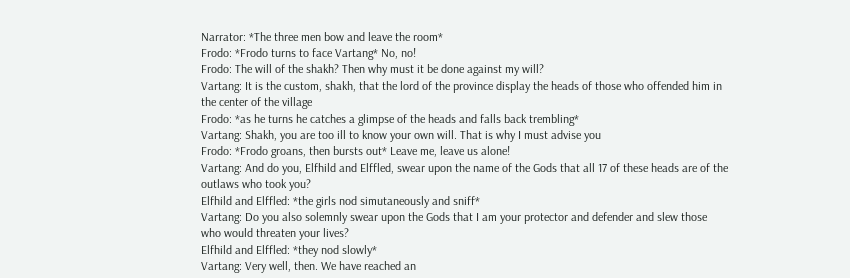Narrator: *The three men bow and leave the room*
Frodo: *Frodo turns to face Vartang* No, no!
Frodo: The will of the shakh? Then why must it be done against my will?
Vartang: It is the custom, shakh, that the lord of the province display the heads of those who offended him in the center of the village
Frodo: *as he turns he catches a glimpse of the heads and falls back trembling*
Vartang: Shakh, you are too ill to know your own will. That is why I must advise you
Frodo: *Frodo groans, then bursts out* Leave me, leave us alone!
Vartang: And do you, Elfhild and Elffled, swear upon the name of the Gods that all 17 of these heads are of the outlaws who took you?
Elfhild and Elffled: *the girls nod simutaneously and sniff*
Vartang: Do you also solemnly swear upon the Gods that I am your protector and defender and slew those who would threaten your lives?
Elfhild and Elffled: *they nod slowly*
Vartang: Very well, then. We have reached an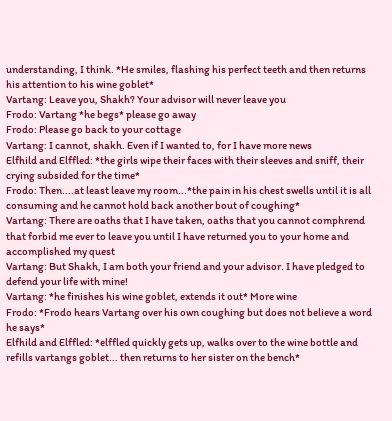understanding, I think. *He smiles, flashing his perfect teeth and then returns his attention to his wine goblet*
Vartang: Leave you, Shakh? Your advisor will never leave you
Frodo: Vartang *he begs* please go away
Frodo: Please go back to your cottage
Vartang: I cannot, shakh. Even if I wanted to, for I have more news
Elfhild and Elffled: *the girls wipe their faces with their sleeves and sniff, their crying subsided for the time*
Frodo: Then....at least leave my room...*the pain in his chest swells until it is all consuming and he cannot hold back another bout of coughing*
Vartang: There are oaths that I have taken, oaths that you cannot comphrend that forbid me ever to leave you until I have returned you to your home and accomplished my quest
Vartang: But Shakh, I am both your friend and your advisor. I have pledged to defend your life with mine!
Vartang: *he finishes his wine goblet, extends it out* More wine
Frodo: *Frodo hears Vartang over his own coughing but does not believe a word he says*
Elfhild and Elffled: *elffled quickly gets up, walks over to the wine bottle and refills vartangs goblet... then returns to her sister on the bench*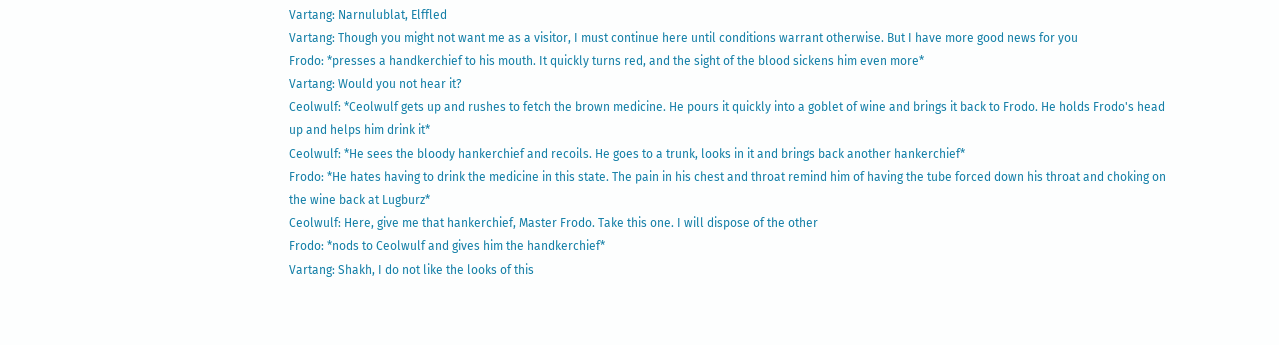Vartang: Narnulublat, Elffled
Vartang: Though you might not want me as a visitor, I must continue here until conditions warrant otherwise. But I have more good news for you
Frodo: *presses a handkerchief to his mouth. It quickly turns red, and the sight of the blood sickens him even more*
Vartang: Would you not hear it?
Ceolwulf: *Ceolwulf gets up and rushes to fetch the brown medicine. He pours it quickly into a goblet of wine and brings it back to Frodo. He holds Frodo's head up and helps him drink it*
Ceolwulf: *He sees the bloody hankerchief and recoils. He goes to a trunk, looks in it and brings back another hankerchief*
Frodo: *He hates having to drink the medicine in this state. The pain in his chest and throat remind him of having the tube forced down his throat and choking on the wine back at Lugburz*
Ceolwulf: Here, give me that hankerchief, Master Frodo. Take this one. I will dispose of the other
Frodo: *nods to Ceolwulf and gives him the handkerchief*
Vartang: Shakh, I do not like the looks of this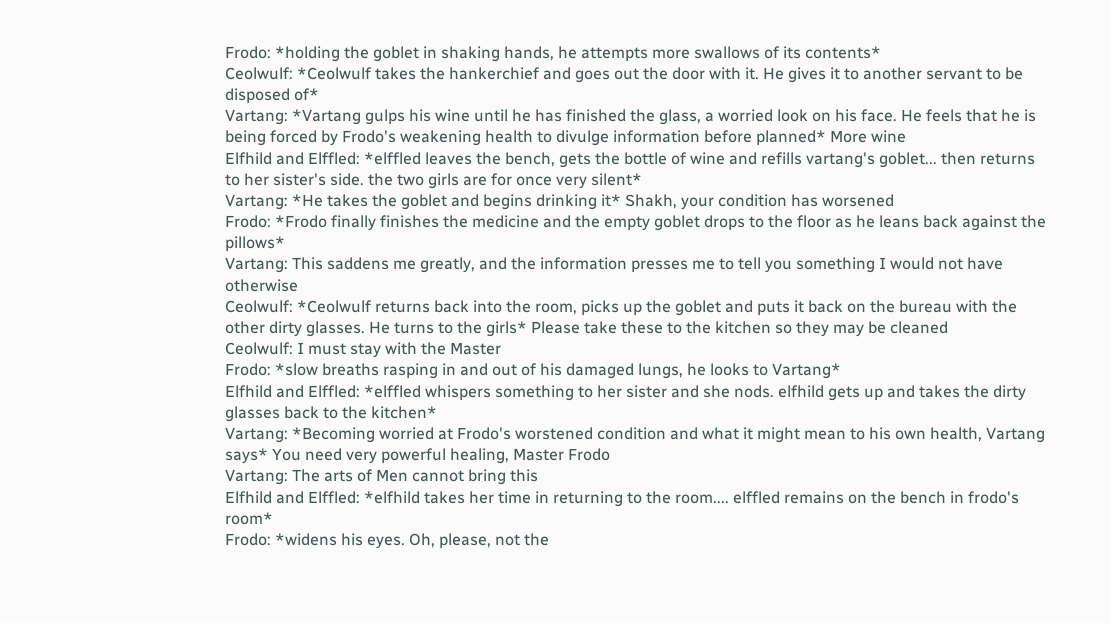Frodo: *holding the goblet in shaking hands, he attempts more swallows of its contents*
Ceolwulf: *Ceolwulf takes the hankerchief and goes out the door with it. He gives it to another servant to be disposed of*
Vartang: *Vartang gulps his wine until he has finished the glass, a worried look on his face. He feels that he is being forced by Frodo's weakening health to divulge information before planned* More wine
Elfhild and Elffled: *elffled leaves the bench, gets the bottle of wine and refills vartang's goblet... then returns to her sister's side. the two girls are for once very silent*
Vartang: *He takes the goblet and begins drinking it* Shakh, your condition has worsened
Frodo: *Frodo finally finishes the medicine and the empty goblet drops to the floor as he leans back against the pillows*
Vartang: This saddens me greatly, and the information presses me to tell you something I would not have otherwise
Ceolwulf: *Ceolwulf returns back into the room, picks up the goblet and puts it back on the bureau with the other dirty glasses. He turns to the girls* Please take these to the kitchen so they may be cleaned
Ceolwulf: I must stay with the Master
Frodo: *slow breaths rasping in and out of his damaged lungs, he looks to Vartang*
Elfhild and Elffled: *elffled whispers something to her sister and she nods. elfhild gets up and takes the dirty glasses back to the kitchen*
Vartang: *Becoming worried at Frodo's worstened condition and what it might mean to his own health, Vartang says* You need very powerful healing, Master Frodo
Vartang: The arts of Men cannot bring this
Elfhild and Elffled: *elfhild takes her time in returning to the room.... elffled remains on the bench in frodo's room*
Frodo: *widens his eyes. Oh, please, not the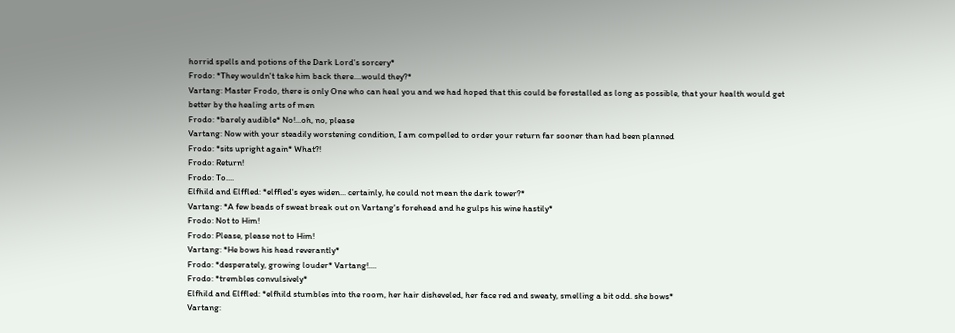horrid spells and potions of the Dark Lord's sorcery*
Frodo: *They wouldn't take him back there....would they?*
Vartang: Master Frodo, there is only One who can heal you and we had hoped that this could be forestalled as long as possible, that your health would get better by the healing arts of men
Frodo: *barely audible* No!...oh, no, please
Vartang: Now with your steadily worstening condition, I am compelled to order your return far sooner than had been planned
Frodo: *sits upright again* What?!
Frodo: Return!
Frodo: To....
Elfhild and Elffled: *elffled's eyes widen... certainly, he could not mean the dark tower?*
Vartang: *A few beads of sweat break out on Vartang's forehead and he gulps his wine hastily*
Frodo: Not to Him!
Frodo: Please, please not to Him!
Vartang: *He bows his head reverantly*
Frodo: *desperately, growing louder* Vartang!....
Frodo: *trembles convulsively*
Elfhild and Elffled: *elfhild stumbles into the room, her hair disheveled, her face red and sweaty, smelling a bit odd. she bows*
Vartang: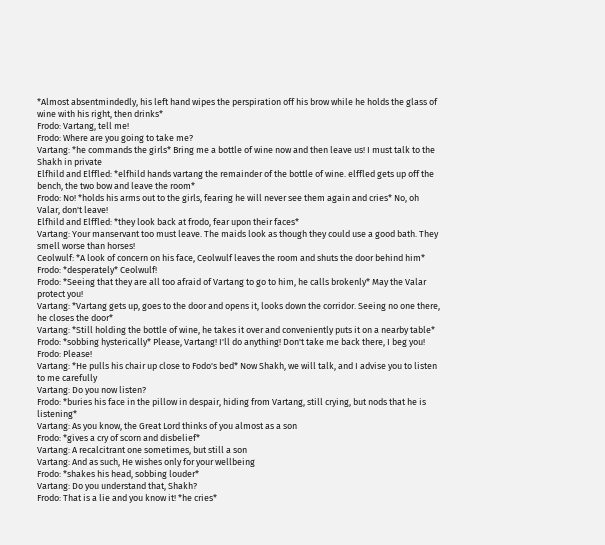*Almost absentmindedly, his left hand wipes the perspiration off his brow while he holds the glass of wine with his right, then drinks*
Frodo: Vartang, tell me!
Frodo: Where are you going to take me?
Vartang: *he commands the girls* Bring me a bottle of wine now and then leave us! I must talk to the Shakh in private
Elfhild and Elffled: *elfhild hands vartang the remainder of the bottle of wine. elffled gets up off the bench, the two bow and leave the room*
Frodo: No! *holds his arms out to the girls, fearing he will never see them again and cries* No, oh Valar, don't leave!
Elfhild and Elffled: *they look back at frodo, fear upon their faces*
Vartang: Your manservant too must leave. The maids look as though they could use a good bath. They smell worse than horses!
Ceolwulf: *A look of concern on his face, Ceolwulf leaves the room and shuts the door behind him*
Frodo: *desperately* Ceolwulf!
Frodo: *Seeing that they are all too afraid of Vartang to go to him, he calls brokenly* May the Valar protect you!
Vartang: *Vartang gets up, goes to the door and opens it, looks down the corridor. Seeing no one there, he closes the door*
Vartang: *Still holding the bottle of wine, he takes it over and conveniently puts it on a nearby table*
Frodo: *sobbing hysterically* Please, Vartang! I'll do anything! Don't take me back there, I beg you!
Frodo: Please!
Vartang: *He pulls his chair up close to Fodo's bed* Now Shakh, we will talk, and I advise you to listen to me carefully
Vartang: Do you now listen?
Frodo: *buries his face in the pillow in despair, hiding from Vartang, still crying, but nods that he is listening*
Vartang: As you know, the Great Lord thinks of you almost as a son
Frodo: *gives a cry of scorn and disbelief*
Vartang: A recalcitrant one sometimes, but still a son
Vartang: And as such, He wishes only for your wellbeing
Frodo: *shakes his head, sobbing louder*
Vartang: Do you understand that, Shakh?
Frodo: That is a lie and you know it! *he cries*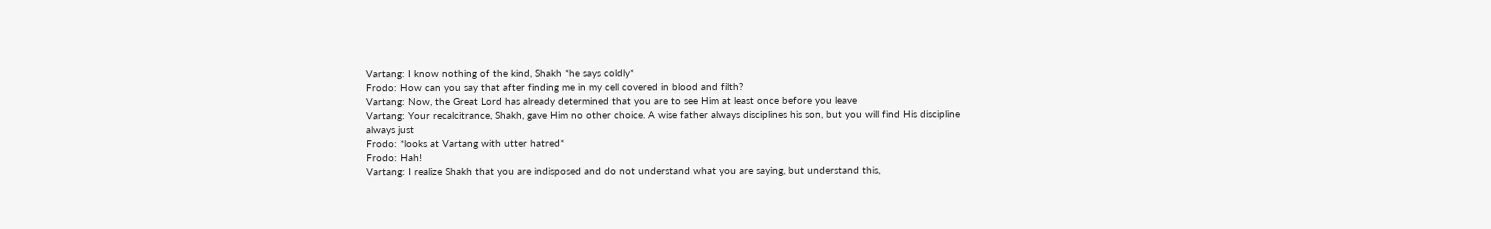Vartang: I know nothing of the kind, Shakh *he says coldly*
Frodo: How can you say that after finding me in my cell covered in blood and filth?
Vartang: Now, the Great Lord has already determined that you are to see Him at least once before you leave
Vartang: Your recalcitrance, Shakh, gave Him no other choice. A wise father always disciplines his son, but you will find His discipline always just
Frodo: *looks at Vartang with utter hatred*
Frodo: Hah!
Vartang: I realize Shakh that you are indisposed and do not understand what you are saying, but understand this,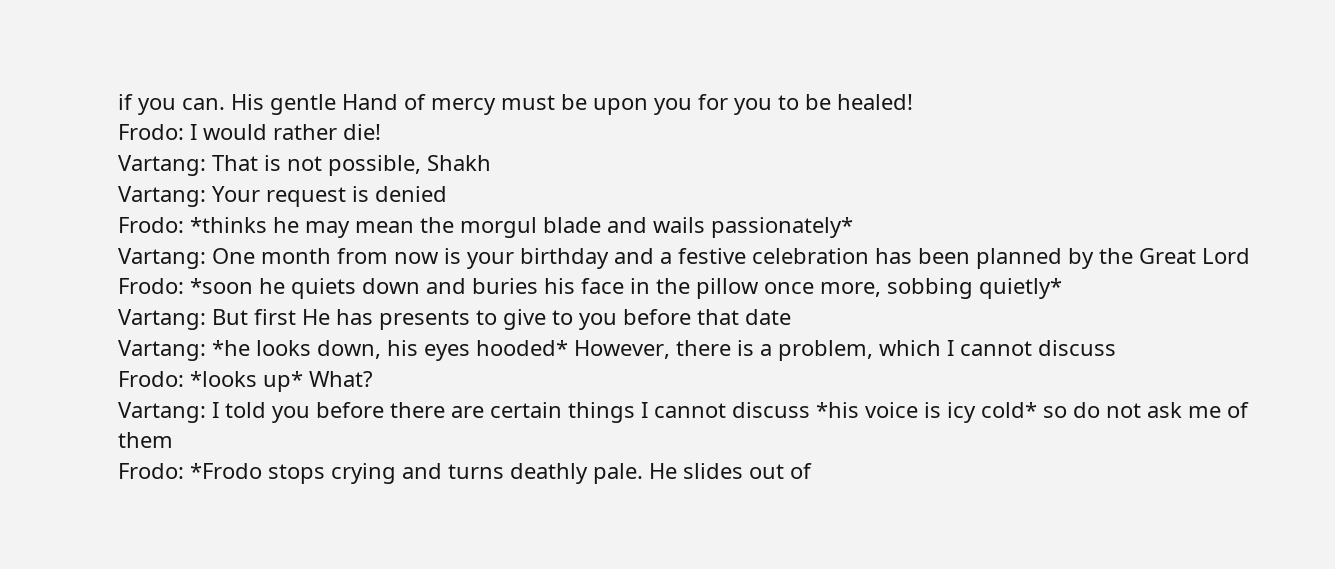if you can. His gentle Hand of mercy must be upon you for you to be healed!
Frodo: I would rather die!
Vartang: That is not possible, Shakh
Vartang: Your request is denied
Frodo: *thinks he may mean the morgul blade and wails passionately*
Vartang: One month from now is your birthday and a festive celebration has been planned by the Great Lord
Frodo: *soon he quiets down and buries his face in the pillow once more, sobbing quietly*
Vartang: But first He has presents to give to you before that date
Vartang: *he looks down, his eyes hooded* However, there is a problem, which I cannot discuss
Frodo: *looks up* What?
Vartang: I told you before there are certain things I cannot discuss *his voice is icy cold* so do not ask me of them
Frodo: *Frodo stops crying and turns deathly pale. He slides out of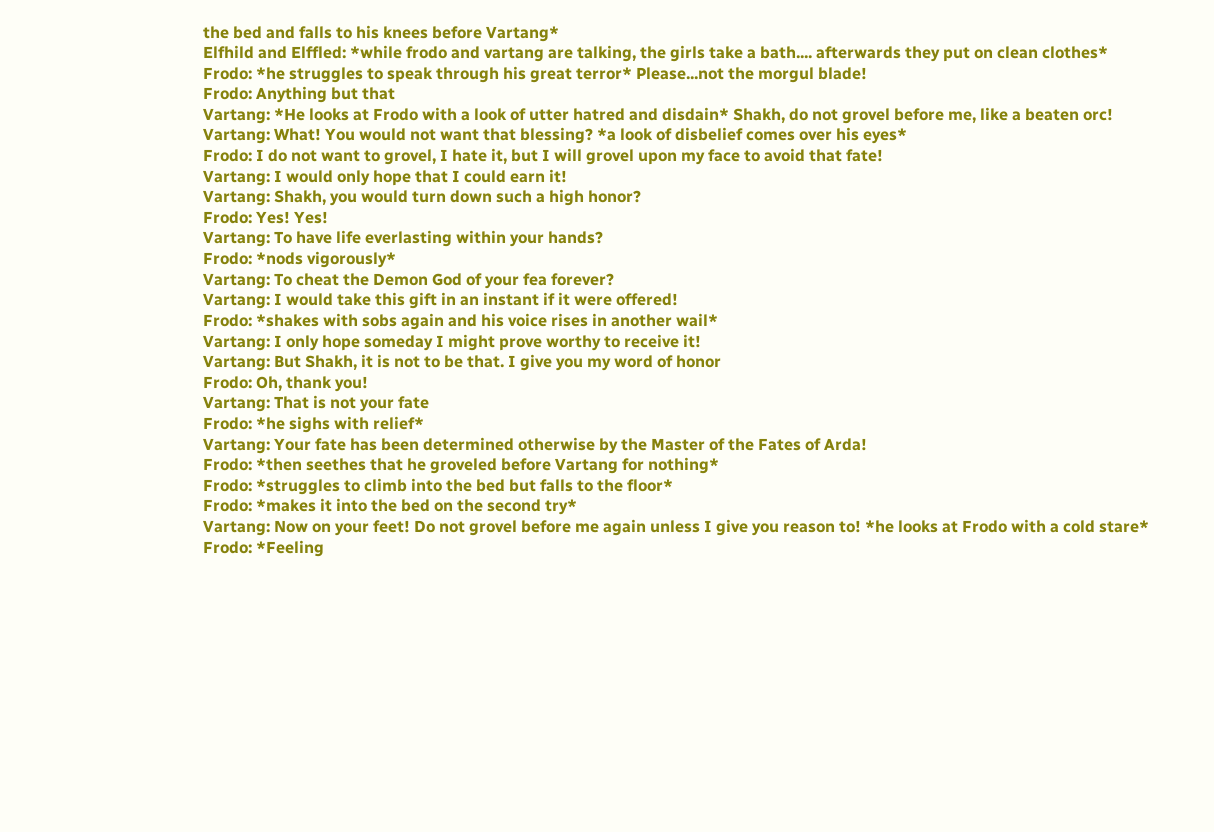the bed and falls to his knees before Vartang*
Elfhild and Elffled: *while frodo and vartang are talking, the girls take a bath.... afterwards they put on clean clothes*
Frodo: *he struggles to speak through his great terror* Please...not the morgul blade!
Frodo: Anything but that
Vartang: *He looks at Frodo with a look of utter hatred and disdain* Shakh, do not grovel before me, like a beaten orc!
Vartang: What! You would not want that blessing? *a look of disbelief comes over his eyes*
Frodo: I do not want to grovel, I hate it, but I will grovel upon my face to avoid that fate!
Vartang: I would only hope that I could earn it!
Vartang: Shakh, you would turn down such a high honor?
Frodo: Yes! Yes!
Vartang: To have life everlasting within your hands?
Frodo: *nods vigorously*
Vartang: To cheat the Demon God of your fea forever?
Vartang: I would take this gift in an instant if it were offered!
Frodo: *shakes with sobs again and his voice rises in another wail*
Vartang: I only hope someday I might prove worthy to receive it!
Vartang: But Shakh, it is not to be that. I give you my word of honor
Frodo: Oh, thank you!
Vartang: That is not your fate
Frodo: *he sighs with relief*
Vartang: Your fate has been determined otherwise by the Master of the Fates of Arda!
Frodo: *then seethes that he groveled before Vartang for nothing*
Frodo: *struggles to climb into the bed but falls to the floor*
Frodo: *makes it into the bed on the second try*
Vartang: Now on your feet! Do not grovel before me again unless I give you reason to! *he looks at Frodo with a cold stare*
Frodo: *Feeling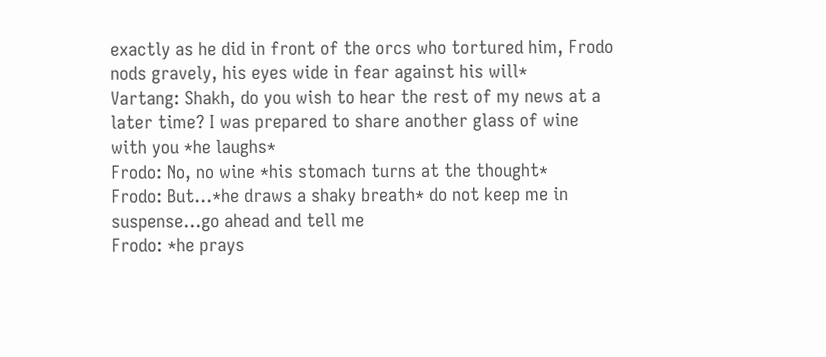exactly as he did in front of the orcs who tortured him, Frodo nods gravely, his eyes wide in fear against his will*
Vartang: Shakh, do you wish to hear the rest of my news at a later time? I was prepared to share another glass of wine with you *he laughs*
Frodo: No, no wine *his stomach turns at the thought*
Frodo: But...*he draws a shaky breath* do not keep me in suspense...go ahead and tell me
Frodo: *he prays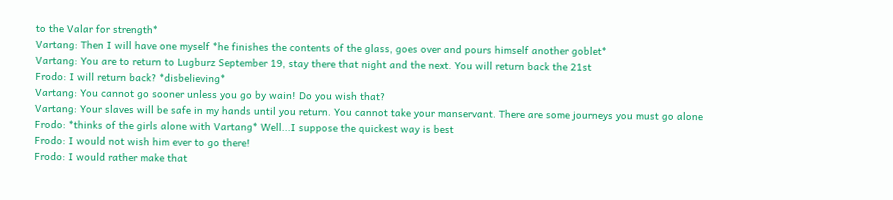to the Valar for strength*
Vartang: Then I will have one myself *he finishes the contents of the glass, goes over and pours himself another goblet*
Vartang: You are to return to Lugburz September 19, stay there that night and the next. You will return back the 21st
Frodo: I will return back? *disbelieving*
Vartang: You cannot go sooner unless you go by wain! Do you wish that?
Vartang: Your slaves will be safe in my hands until you return. You cannot take your manservant. There are some journeys you must go alone
Frodo: *thinks of the girls alone with Vartang* Well...I suppose the quickest way is best
Frodo: I would not wish him ever to go there!
Frodo: I would rather make that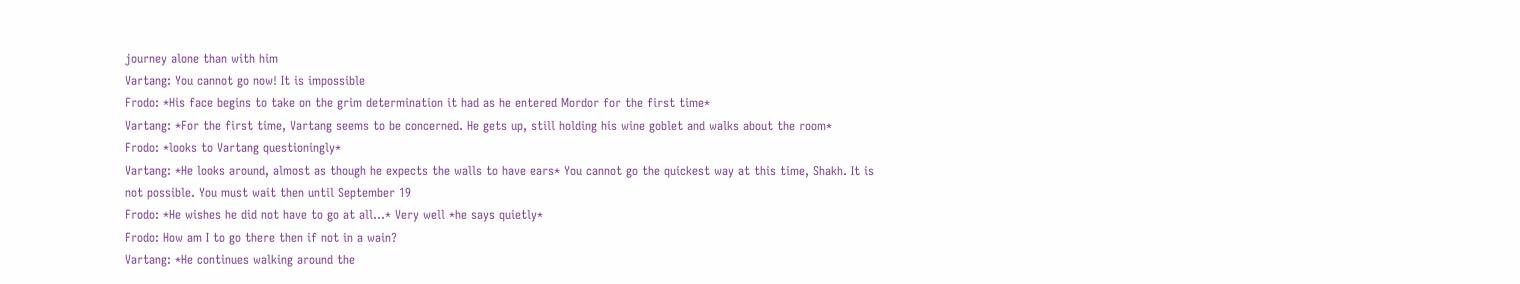journey alone than with him
Vartang: You cannot go now! It is impossible
Frodo: *His face begins to take on the grim determination it had as he entered Mordor for the first time*
Vartang: *For the first time, Vartang seems to be concerned. He gets up, still holding his wine goblet and walks about the room*
Frodo: *looks to Vartang questioningly*
Vartang: *He looks around, almost as though he expects the walls to have ears* You cannot go the quickest way at this time, Shakh. It is not possible. You must wait then until September 19
Frodo: *He wishes he did not have to go at all...* Very well *he says quietly*
Frodo: How am I to go there then if not in a wain?
Vartang: *He continues walking around the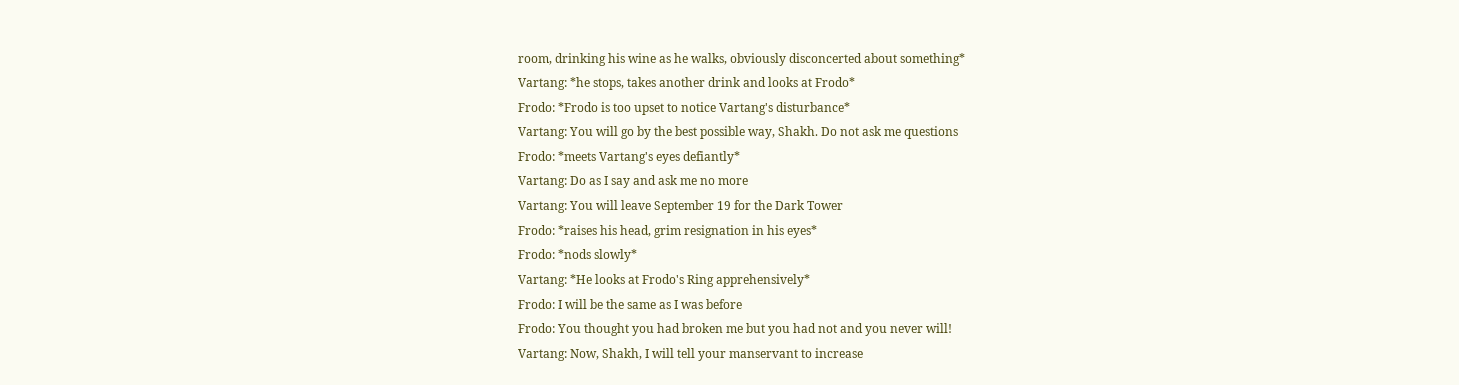room, drinking his wine as he walks, obviously disconcerted about something*
Vartang: *he stops, takes another drink and looks at Frodo*
Frodo: *Frodo is too upset to notice Vartang's disturbance*
Vartang: You will go by the best possible way, Shakh. Do not ask me questions
Frodo: *meets Vartang's eyes defiantly*
Vartang: Do as I say and ask me no more
Vartang: You will leave September 19 for the Dark Tower
Frodo: *raises his head, grim resignation in his eyes*
Frodo: *nods slowly*
Vartang: *He looks at Frodo's Ring apprehensively*
Frodo: I will be the same as I was before
Frodo: You thought you had broken me but you had not and you never will!
Vartang: Now, Shakh, I will tell your manservant to increase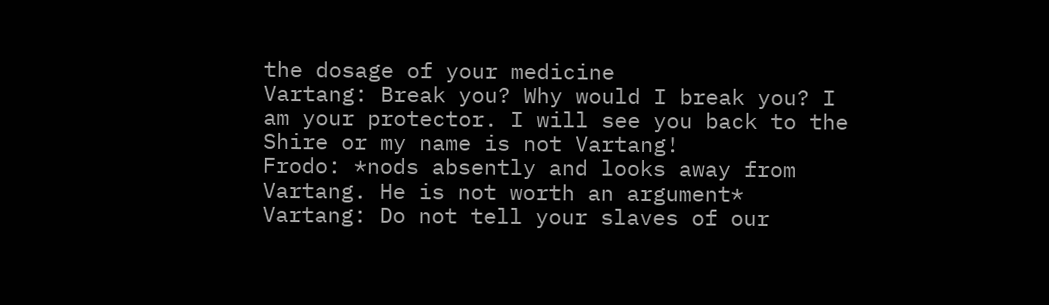the dosage of your medicine
Vartang: Break you? Why would I break you? I am your protector. I will see you back to the Shire or my name is not Vartang!
Frodo: *nods absently and looks away from Vartang. He is not worth an argument*
Vartang: Do not tell your slaves of our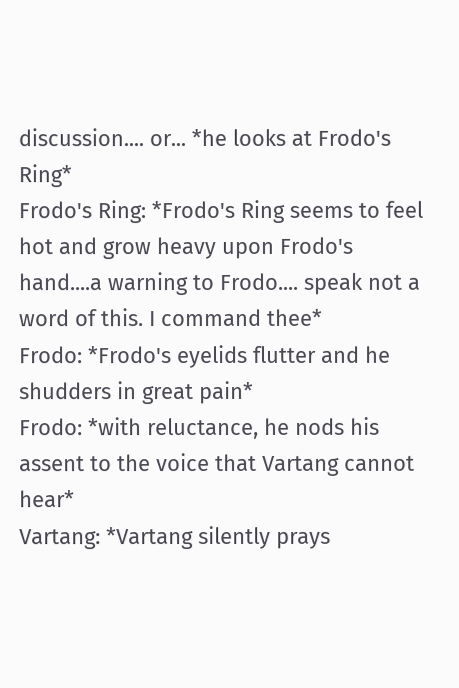discussion.... or... *he looks at Frodo's Ring*
Frodo's Ring: *Frodo's Ring seems to feel hot and grow heavy upon Frodo's hand....a warning to Frodo.... speak not a word of this. I command thee*
Frodo: *Frodo's eyelids flutter and he shudders in great pain*
Frodo: *with reluctance, he nods his assent to the voice that Vartang cannot hear*
Vartang: *Vartang silently prays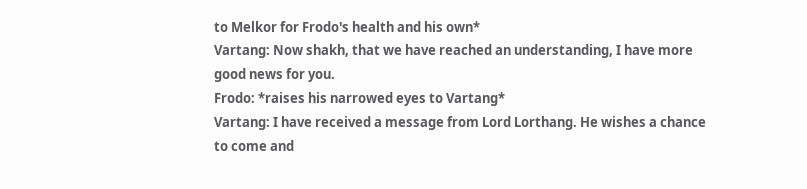to Melkor for Frodo's health and his own*
Vartang: Now shakh, that we have reached an understanding, I have more good news for you.
Frodo: *raises his narrowed eyes to Vartang*
Vartang: I have received a message from Lord Lorthang. He wishes a chance to come and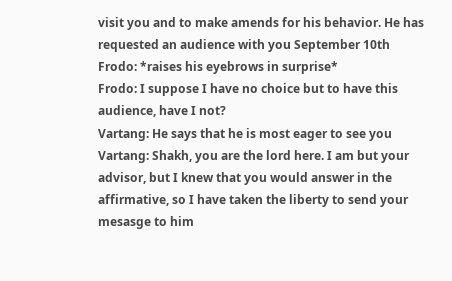visit you and to make amends for his behavior. He has requested an audience with you September 10th
Frodo: *raises his eyebrows in surprise*
Frodo: I suppose I have no choice but to have this audience, have I not?
Vartang: He says that he is most eager to see you
Vartang: Shakh, you are the lord here. I am but your advisor, but I knew that you would answer in the affirmative, so I have taken the liberty to send your mesasge to him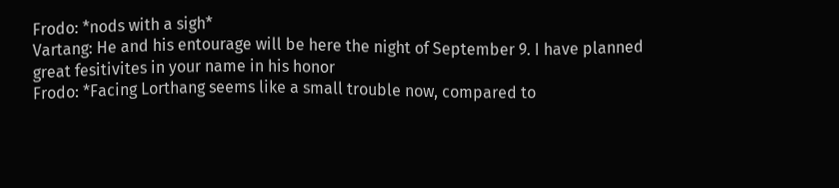Frodo: *nods with a sigh*
Vartang: He and his entourage will be here the night of September 9. I have planned great fesitivites in your name in his honor
Frodo: *Facing Lorthang seems like a small trouble now, compared to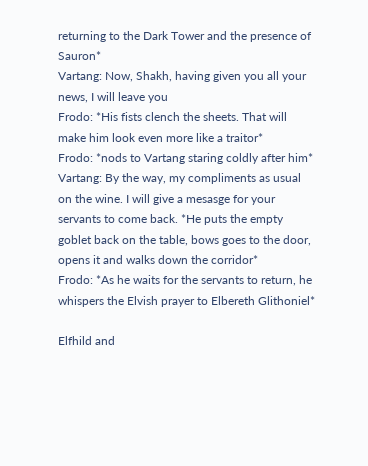returning to the Dark Tower and the presence of Sauron*
Vartang: Now, Shakh, having given you all your news, I will leave you
Frodo: *His fists clench the sheets. That will make him look even more like a traitor*
Frodo: *nods to Vartang staring coldly after him*
Vartang: By the way, my compliments as usual on the wine. I will give a mesasge for your servants to come back. *He puts the empty goblet back on the table, bows goes to the door, opens it and walks down the corridor*
Frodo: *As he waits for the servants to return, he whispers the Elvish prayer to Elbereth Glithoniel*

Elfhild and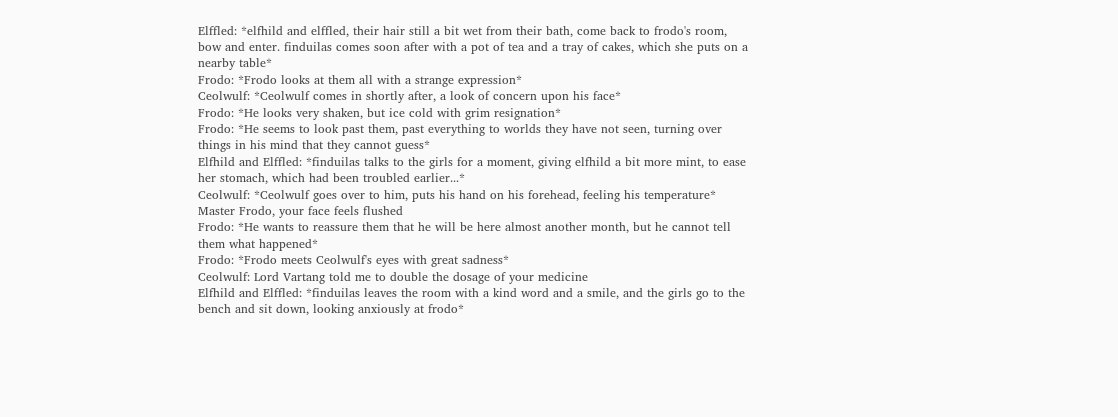Elffled: *elfhild and elffled, their hair still a bit wet from their bath, come back to frodo's room, bow and enter. finduilas comes soon after with a pot of tea and a tray of cakes, which she puts on a nearby table*
Frodo: *Frodo looks at them all with a strange expression*
Ceolwulf: *Ceolwulf comes in shortly after, a look of concern upon his face*
Frodo: *He looks very shaken, but ice cold with grim resignation*
Frodo: *He seems to look past them, past everything to worlds they have not seen, turning over things in his mind that they cannot guess*
Elfhild and Elffled: *finduilas talks to the girls for a moment, giving elfhild a bit more mint, to ease her stomach, which had been troubled earlier...*
Ceolwulf: *Ceolwulf goes over to him, puts his hand on his forehead, feeling his temperature* Master Frodo, your face feels flushed
Frodo: *He wants to reassure them that he will be here almost another month, but he cannot tell them what happened*
Frodo: *Frodo meets Ceolwulf's eyes with great sadness*
Ceolwulf: Lord Vartang told me to double the dosage of your medicine
Elfhild and Elffled: *finduilas leaves the room with a kind word and a smile, and the girls go to the bench and sit down, looking anxiously at frodo*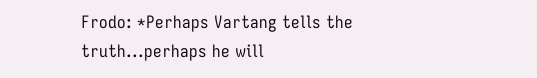Frodo: *Perhaps Vartang tells the truth...perhaps he will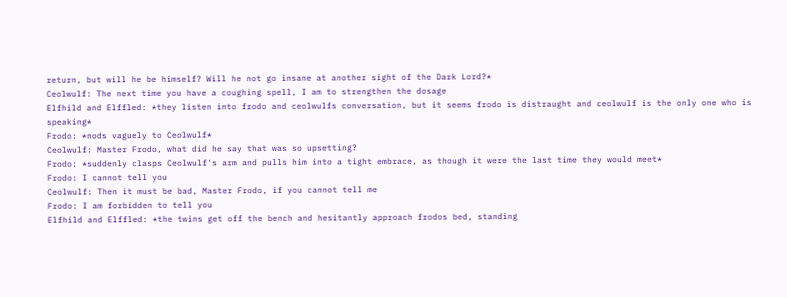return, but will he be himself? Will he not go insane at another sight of the Dark Lord?*
Ceolwulf: The next time you have a coughing spell, I am to strengthen the dosage
Elfhild and Elffled: *they listen into frodo and ceolwulfs conversation, but it seems frodo is distraught and ceolwulf is the only one who is speaking*
Frodo: *nods vaguely to Ceolwulf*
Ceolwulf: Master Frodo, what did he say that was so upsetting?
Frodo: *suddenly clasps Ceolwulf's arm and pulls him into a tight embrace, as though it were the last time they would meet*
Frodo: I cannot tell you
Ceolwulf: Then it must be bad, Master Frodo, if you cannot tell me
Frodo: I am forbidden to tell you
Elfhild and Elffled: *the twins get off the bench and hesitantly approach frodos bed, standing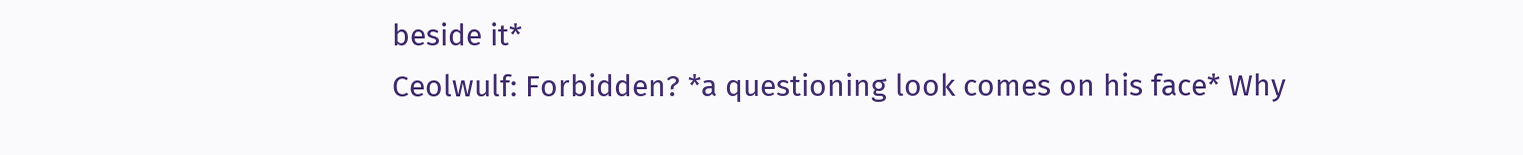beside it*
Ceolwulf: Forbidden? *a questioning look comes on his face* Why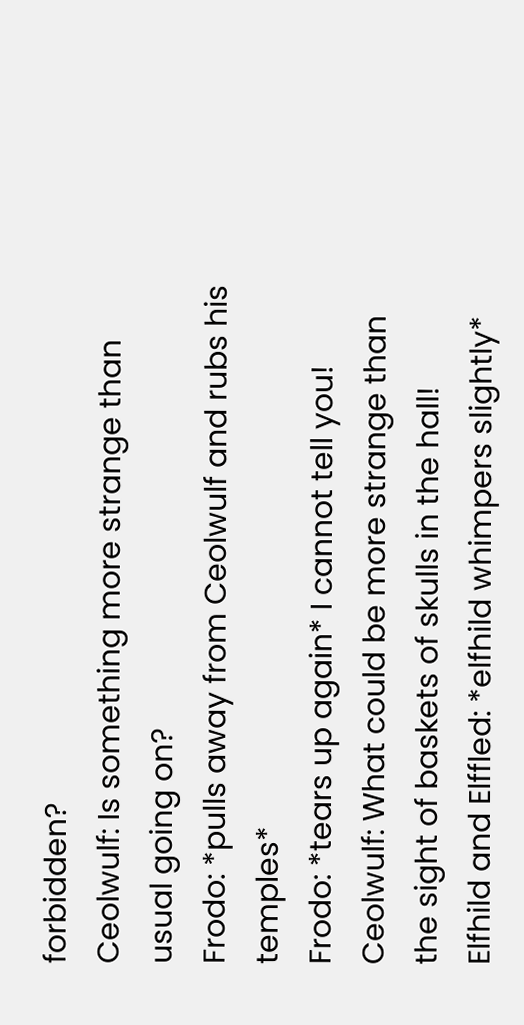forbidden?
Ceolwulf: Is something more strange than usual going on?
Frodo: *pulls away from Ceolwulf and rubs his temples*
Frodo: *tears up again* I cannot tell you!
Ceolwulf: What could be more strange than the sight of baskets of skulls in the hall!
Elfhild and Elffled: *elfhild whimpers slightly*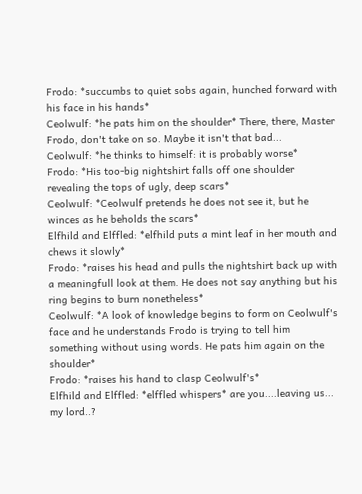Frodo: *succumbs to quiet sobs again, hunched forward with his face in his hands*
Ceolwulf: *he pats him on the shoulder* There, there, Master Frodo, don't take on so. Maybe it isn't that bad...
Ceolwulf: *he thinks to himself: it is probably worse*
Frodo: *His too-big nightshirt falls off one shoulder revealing the tops of ugly, deep scars*
Ceolwulf: *Ceolwulf pretends he does not see it, but he winces as he beholds the scars*
Elfhild and Elffled: *elfhild puts a mint leaf in her mouth and chews it slowly*
Frodo: *raises his head and pulls the nightshirt back up with a meaningfull look at them. He does not say anything but his ring begins to burn nonetheless*
Ceolwulf: *A look of knowledge begins to form on Ceolwulf's face and he understands Frodo is trying to tell him something without using words. He pats him again on the shoulder*
Frodo: *raises his hand to clasp Ceolwulf's*
Elfhild and Elffled: *elffled whispers* are you....leaving us... my lord..?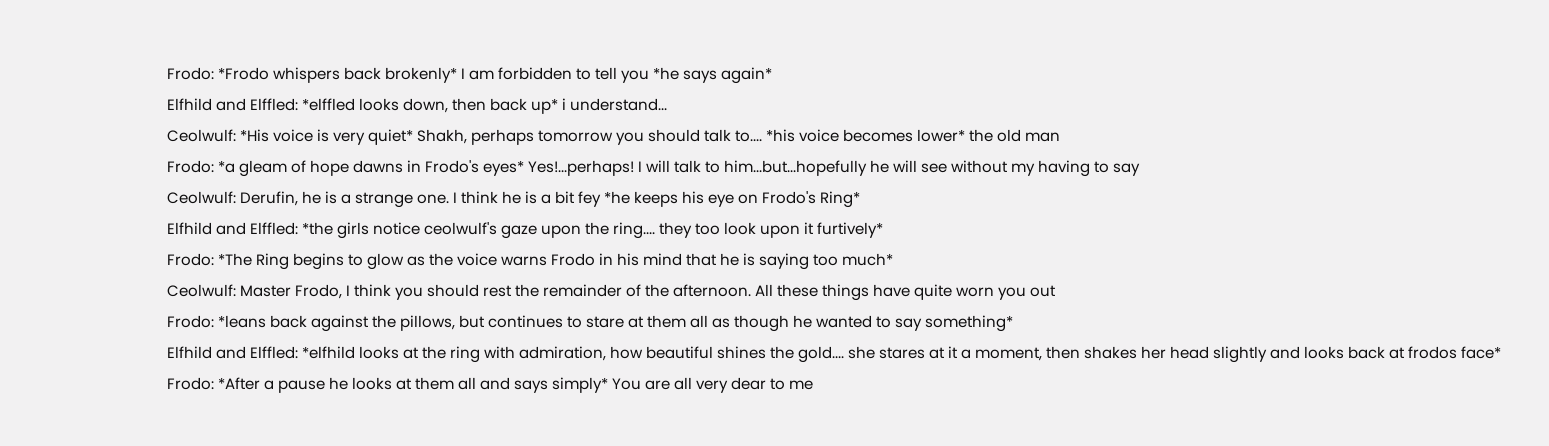Frodo: *Frodo whispers back brokenly* I am forbidden to tell you *he says again*
Elfhild and Elffled: *elffled looks down, then back up* i understand...
Ceolwulf: *His voice is very quiet* Shakh, perhaps tomorrow you should talk to.... *his voice becomes lower* the old man
Frodo: *a gleam of hope dawns in Frodo's eyes* Yes!...perhaps! I will talk to him...but...hopefully he will see without my having to say
Ceolwulf: Derufin, he is a strange one. I think he is a bit fey *he keeps his eye on Frodo's Ring*
Elfhild and Elffled: *the girls notice ceolwulf's gaze upon the ring.... they too look upon it furtively*
Frodo: *The Ring begins to glow as the voice warns Frodo in his mind that he is saying too much*
Ceolwulf: Master Frodo, I think you should rest the remainder of the afternoon. All these things have quite worn you out
Frodo: *leans back against the pillows, but continues to stare at them all as though he wanted to say something*
Elfhild and Elffled: *elfhild looks at the ring with admiration, how beautiful shines the gold.... she stares at it a moment, then shakes her head slightly and looks back at frodos face*
Frodo: *After a pause he looks at them all and says simply* You are all very dear to me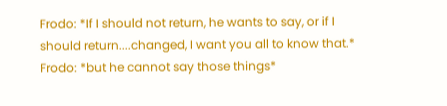Frodo: *If I should not return, he wants to say, or if I should return....changed, I want you all to know that.*
Frodo: *but he cannot say those things*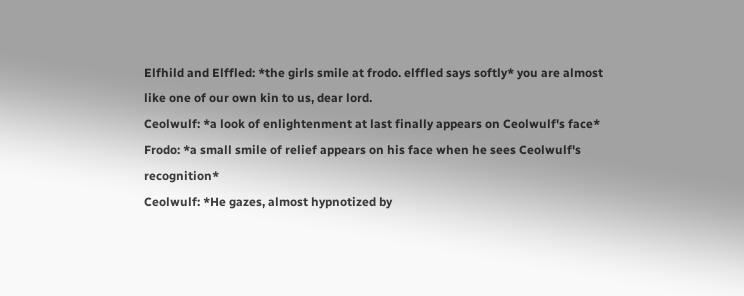Elfhild and Elffled: *the girls smile at frodo. elffled says softly* you are almost like one of our own kin to us, dear lord.
Ceolwulf: *a look of enlightenment at last finally appears on Ceolwulf's face*
Frodo: *a small smile of relief appears on his face when he sees Ceolwulf's recognition*
Ceolwulf: *He gazes, almost hypnotized by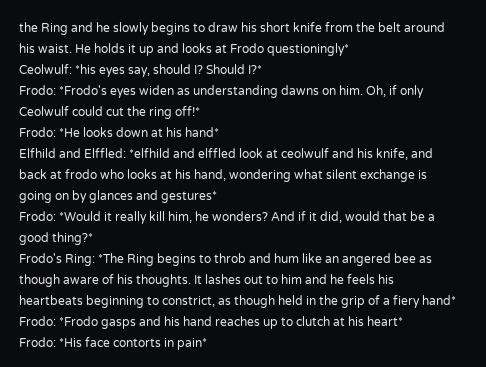the Ring and he slowly begins to draw his short knife from the belt around his waist. He holds it up and looks at Frodo questioningly*
Ceolwulf: *his eyes say, should I? Should I?*
Frodo: *Frodo's eyes widen as understanding dawns on him. Oh, if only Ceolwulf could cut the ring off!*
Frodo: *He looks down at his hand*
Elfhild and Elffled: *elfhild and elffled look at ceolwulf and his knife, and back at frodo who looks at his hand, wondering what silent exchange is going on by glances and gestures*
Frodo: *Would it really kill him, he wonders? And if it did, would that be a good thing?*
Frodo's Ring: *The Ring begins to throb and hum like an angered bee as though aware of his thoughts. It lashes out to him and he feels his heartbeats beginning to constrict, as though held in the grip of a fiery hand*
Frodo: *Frodo gasps and his hand reaches up to clutch at his heart*
Frodo: *His face contorts in pain*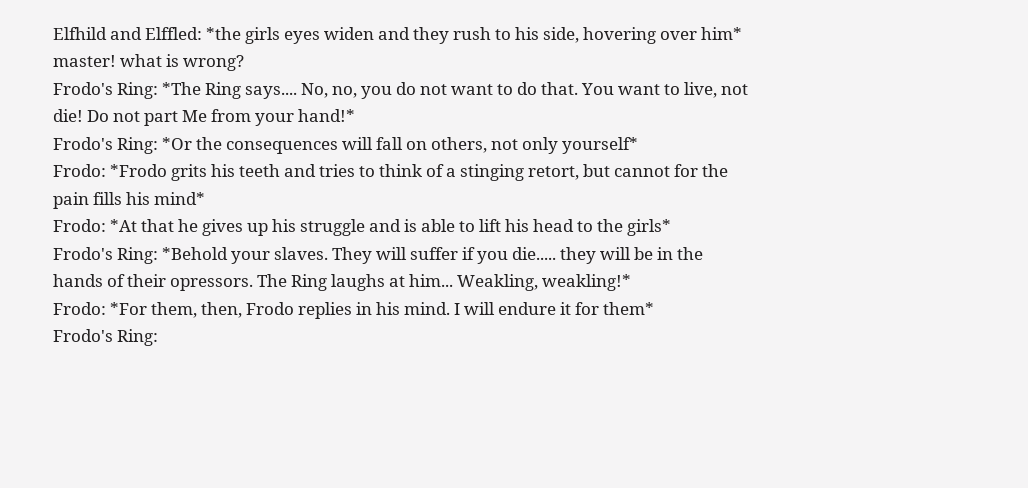Elfhild and Elffled: *the girls eyes widen and they rush to his side, hovering over him* master! what is wrong?
Frodo's Ring: *The Ring says.... No, no, you do not want to do that. You want to live, not die! Do not part Me from your hand!*
Frodo's Ring: *Or the consequences will fall on others, not only yourself*
Frodo: *Frodo grits his teeth and tries to think of a stinging retort, but cannot for the pain fills his mind*
Frodo: *At that he gives up his struggle and is able to lift his head to the girls*
Frodo's Ring: *Behold your slaves. They will suffer if you die..... they will be in the hands of their opressors. The Ring laughs at him... Weakling, weakling!*
Frodo: *For them, then, Frodo replies in his mind. I will endure it for them*
Frodo's Ring: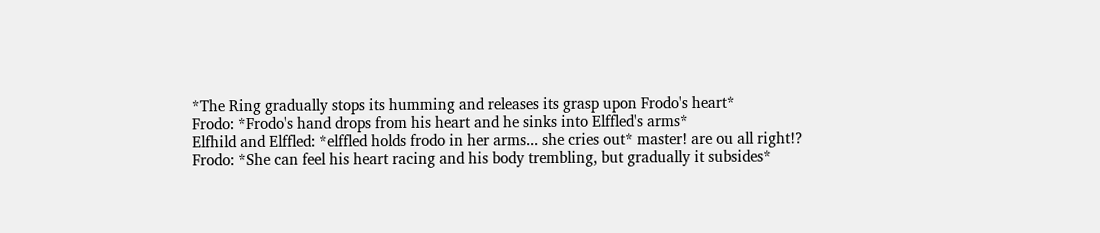*The Ring gradually stops its humming and releases its grasp upon Frodo's heart*
Frodo: *Frodo's hand drops from his heart and he sinks into Elffled's arms*
Elfhild and Elffled: *elffled holds frodo in her arms... she cries out* master! are ou all right!?
Frodo: *She can feel his heart racing and his body trembling, but gradually it subsides*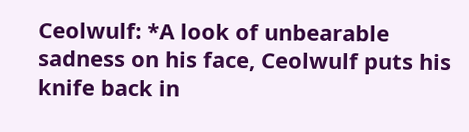Ceolwulf: *A look of unbearable sadness on his face, Ceolwulf puts his knife back in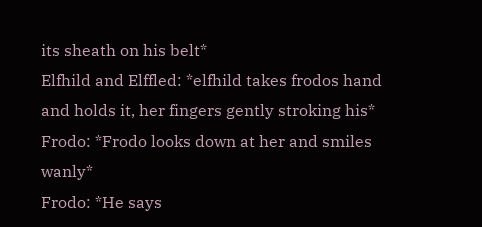its sheath on his belt*
Elfhild and Elffled: *elfhild takes frodos hand and holds it, her fingers gently stroking his*
Frodo: *Frodo looks down at her and smiles wanly*
Frodo: *He says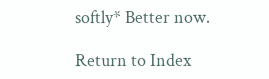softly* Better now.

Return to Index